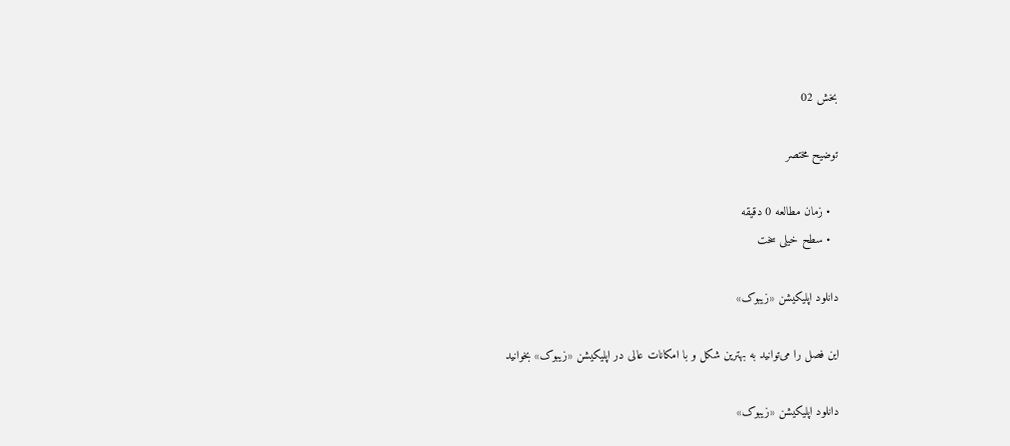بخش 02

توضیح مختصر

  • زمان مطالعه 0 دقیقه
  • سطح خیلی سخت

دانلود اپلیکیشن «زیبوک»

این فصل را می‌توانید به بهترین شکل و با امکانات عالی در اپلیکیشن «زیبوک» بخوانید

دانلود اپلیکیشن «زیبوک»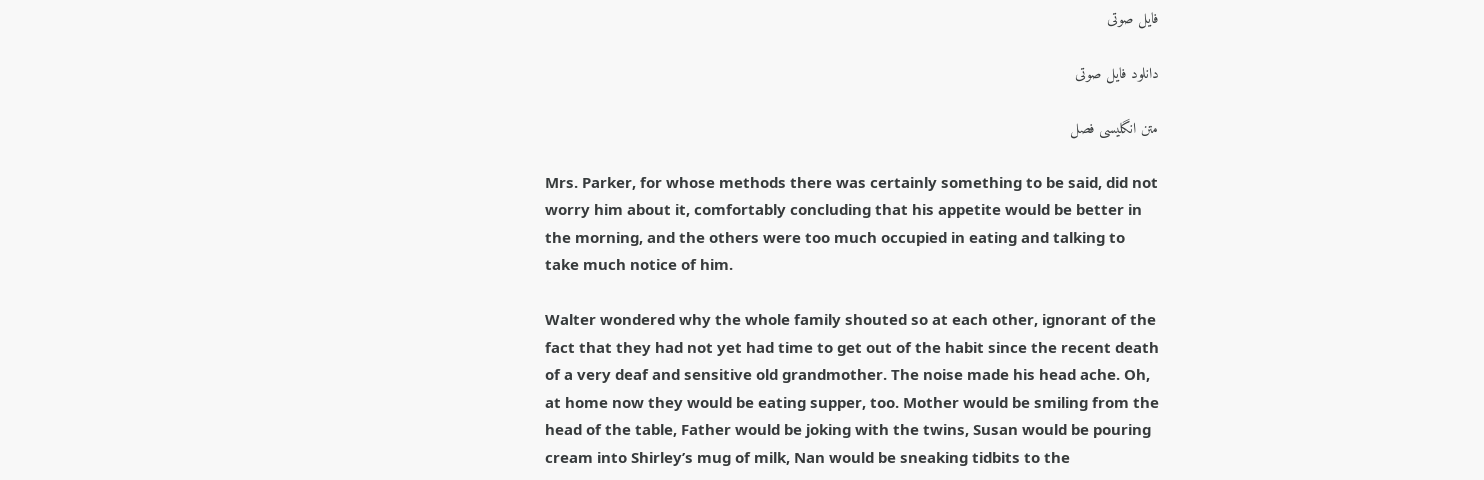فایل صوتی

دانلود فایل صوتی

متن انگلیسی فصل

Mrs. Parker, for whose methods there was certainly something to be said, did not worry him about it, comfortably concluding that his appetite would be better in the morning, and the others were too much occupied in eating and talking to take much notice of him.

Walter wondered why the whole family shouted so at each other, ignorant of the fact that they had not yet had time to get out of the habit since the recent death of a very deaf and sensitive old grandmother. The noise made his head ache. Oh, at home now they would be eating supper, too. Mother would be smiling from the head of the table, Father would be joking with the twins, Susan would be pouring cream into Shirley’s mug of milk, Nan would be sneaking tidbits to the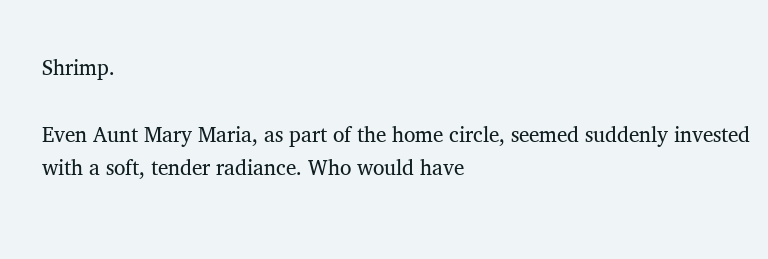Shrimp.

Even Aunt Mary Maria, as part of the home circle, seemed suddenly invested with a soft, tender radiance. Who would have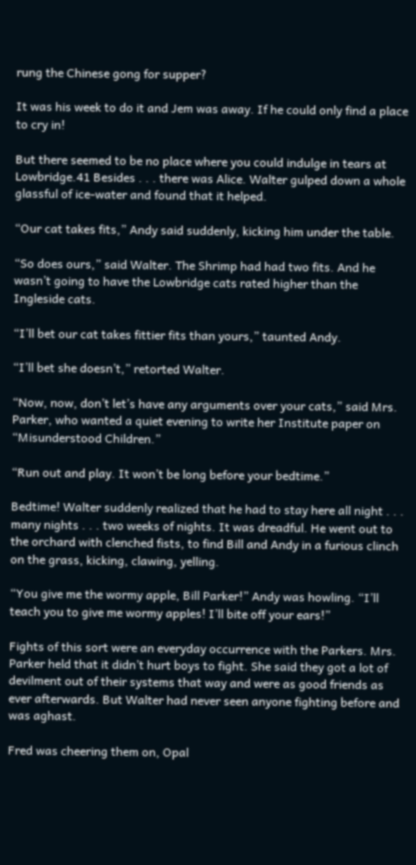rung the Chinese gong for supper?

It was his week to do it and Jem was away. If he could only find a place to cry in!

But there seemed to be no place where you could indulge in tears at Lowbridge.41 Besides . . . there was Alice. Walter gulped down a whole glassful of ice-water and found that it helped.

“Our cat takes fits,” Andy said suddenly, kicking him under the table.

“So does ours,” said Walter. The Shrimp had had two fits. And he wasn’t going to have the Lowbridge cats rated higher than the Ingleside cats.

“I’ll bet our cat takes fittier fits than yours,” taunted Andy.

“I’ll bet she doesn’t,” retorted Walter.

“Now, now, don’t let’s have any arguments over your cats,” said Mrs. Parker, who wanted a quiet evening to write her Institute paper on “Misunderstood Children.”

“Run out and play. It won’t be long before your bedtime.”

Bedtime! Walter suddenly realized that he had to stay here all night . . . many nights . . . two weeks of nights. It was dreadful. He went out to the orchard with clenched fists, to find Bill and Andy in a furious clinch on the grass, kicking, clawing, yelling.

“You give me the wormy apple, Bill Parker!” Andy was howling. “I’ll teach you to give me wormy apples! I’ll bite off your ears!”

Fights of this sort were an everyday occurrence with the Parkers. Mrs. Parker held that it didn’t hurt boys to fight. She said they got a lot of devilment out of their systems that way and were as good friends as ever afterwards. But Walter had never seen anyone fighting before and was aghast.

Fred was cheering them on, Opal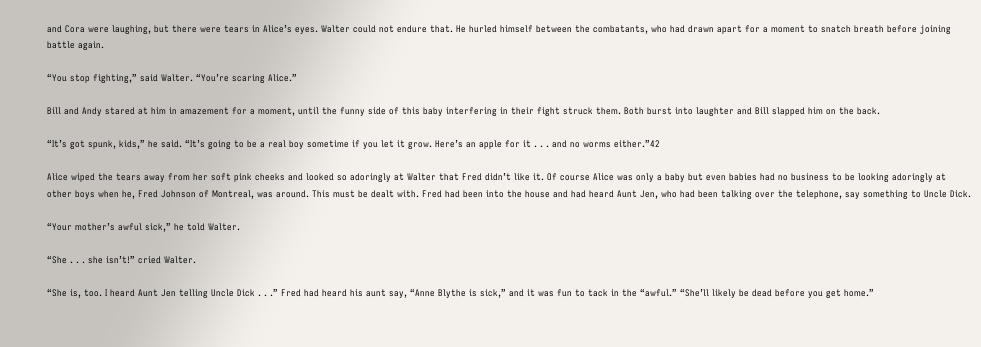and Cora were laughing, but there were tears in Alice’s eyes. Walter could not endure that. He hurled himself between the combatants, who had drawn apart for a moment to snatch breath before joining battle again.

“You stop fighting,” said Walter. “You’re scaring Alice.”

Bill and Andy stared at him in amazement for a moment, until the funny side of this baby interfering in their fight struck them. Both burst into laughter and Bill slapped him on the back.

“It’s got spunk, kids,” he said. “It’s going to be a real boy sometime if you let it grow. Here’s an apple for it . . . and no worms either.”42

Alice wiped the tears away from her soft pink cheeks and looked so adoringly at Walter that Fred didn’t like it. Of course Alice was only a baby but even babies had no business to be looking adoringly at other boys when he, Fred Johnson of Montreal, was around. This must be dealt with. Fred had been into the house and had heard Aunt Jen, who had been talking over the telephone, say something to Uncle Dick.

“Your mother’s awful sick,” he told Walter.

“She . . . she isn’t!” cried Walter.

“She is, too. I heard Aunt Jen telling Uncle Dick . . .” Fred had heard his aunt say, “Anne Blythe is sick,” and it was fun to tack in the “awful.” “She’ll likely be dead before you get home.”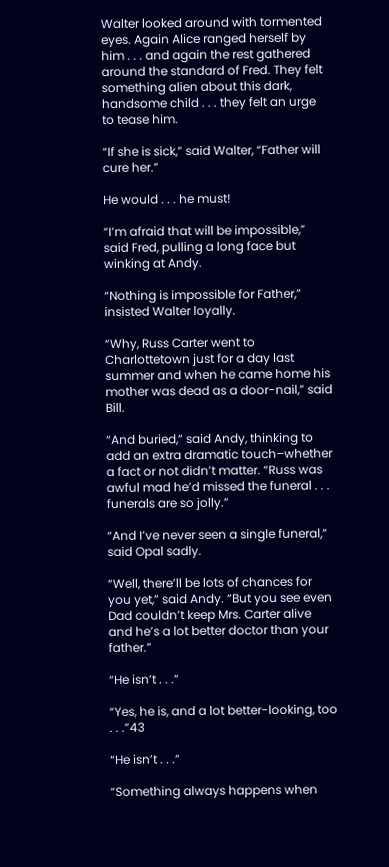Walter looked around with tormented eyes. Again Alice ranged herself by him . . . and again the rest gathered around the standard of Fred. They felt something alien about this dark, handsome child . . . they felt an urge to tease him.

“If she is sick,” said Walter, “Father will cure her.”

He would . . . he must!

“I’m afraid that will be impossible,” said Fred, pulling a long face but winking at Andy.

“Nothing is impossible for Father,” insisted Walter loyally.

“Why, Russ Carter went to Charlottetown just for a day last summer and when he came home his mother was dead as a door-nail,” said Bill.

“And buried,” said Andy, thinking to add an extra dramatic touch–whether a fact or not didn’t matter. “Russ was awful mad he’d missed the funeral . . . funerals are so jolly.”

“And I’ve never seen a single funeral,” said Opal sadly.

“Well, there’ll be lots of chances for you yet,” said Andy. “But you see even Dad couldn’t keep Mrs. Carter alive and he’s a lot better doctor than your father.”

“He isn’t . . .”

“Yes, he is, and a lot better-looking, too . . .”43

“He isn’t . . .”

“Something always happens when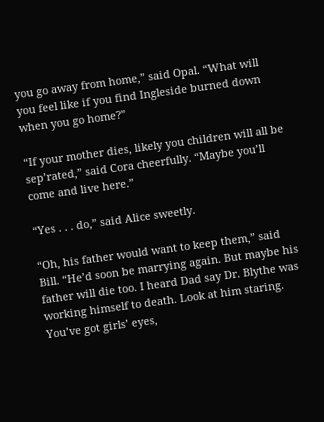you go away from home,” said Opal. “What will you feel like if you find Ingleside burned down when you go home?”

“If your mother dies, likely you children will all be sep’rated,” said Cora cheerfully. “Maybe you’ll come and live here.”

“Yes . . . do,” said Alice sweetly.

“Oh, his father would want to keep them,” said Bill. “He’d soon be marrying again. But maybe his father will die too. I heard Dad say Dr. Blythe was working himself to death. Look at him staring. You’ve got girls’ eyes,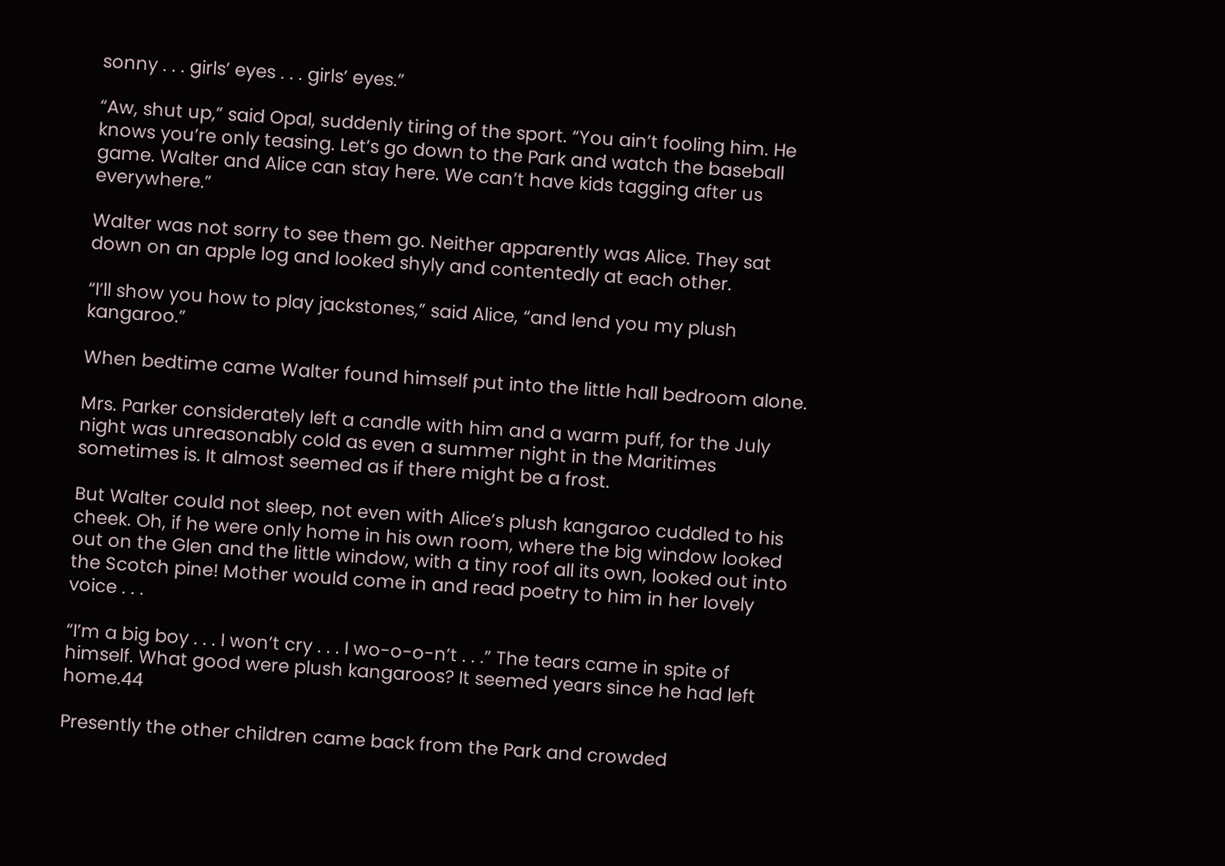sonny . . . girls’ eyes . . . girls’ eyes.”

“Aw, shut up,” said Opal, suddenly tiring of the sport. “You ain’t fooling him. He knows you’re only teasing. Let’s go down to the Park and watch the baseball game. Walter and Alice can stay here. We can’t have kids tagging after us everywhere.”

Walter was not sorry to see them go. Neither apparently was Alice. They sat down on an apple log and looked shyly and contentedly at each other.

“I’ll show you how to play jackstones,” said Alice, “and lend you my plush kangaroo.”

When bedtime came Walter found himself put into the little hall bedroom alone.

Mrs. Parker considerately left a candle with him and a warm puff, for the July night was unreasonably cold as even a summer night in the Maritimes sometimes is. It almost seemed as if there might be a frost.

But Walter could not sleep, not even with Alice’s plush kangaroo cuddled to his cheek. Oh, if he were only home in his own room, where the big window looked out on the Glen and the little window, with a tiny roof all its own, looked out into the Scotch pine! Mother would come in and read poetry to him in her lovely voice . . .

“I’m a big boy . . . I won’t cry . . . I wo-o-o-n’t . . .” The tears came in spite of himself. What good were plush kangaroos? It seemed years since he had left home.44

Presently the other children came back from the Park and crowded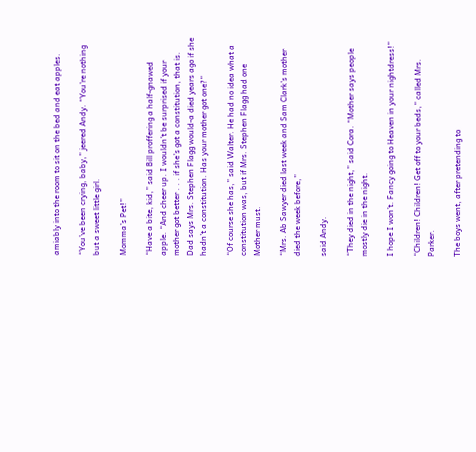amiably into the room to sit on the bed and eat apples.

“You’ve been crying, baby,” jeered Andy. “You’re nothing but a sweet little girl.

Momma’s Pet!”

“Have a bite, kid,” said Bill proffering a half-gnawed apple. “And cheer up. I wouldn’t be surprised if your mother got better . . . if she’s got a constitution, that is. Dad says Mrs. Stephen Flagg would-a died years ago if she hadn’t a constitution. Has your mother got one?”

“Of course she has,” said Walter. He had no idea what a constitution was, but if Mrs. Stephen Flagg had one Mother must.

“Mrs. Ab Sawyer died last week and Sam Clark’s mother died the week before,”

said Andy.

“They died in the night,” said Cora. “Mother says people mostly die in the night.

I hope I won’t. Fancy going to Heaven in your nightdress!”

“Children! Children! Get off to your beds,” called Mrs. Parker.

The boys went, after pretending to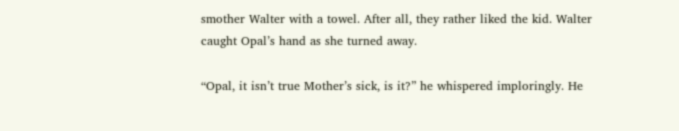smother Walter with a towel. After all, they rather liked the kid. Walter caught Opal’s hand as she turned away.

“Opal, it isn’t true Mother’s sick, is it?” he whispered imploringly. He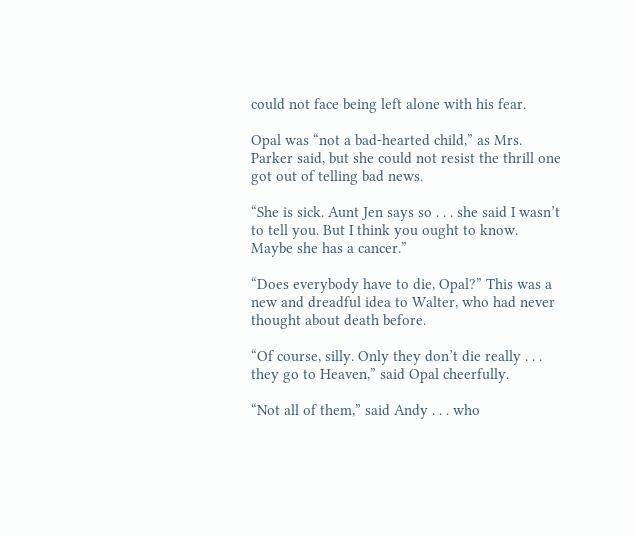could not face being left alone with his fear.

Opal was “not a bad-hearted child,” as Mrs. Parker said, but she could not resist the thrill one got out of telling bad news.

“She is sick. Aunt Jen says so . . . she said I wasn’t to tell you. But I think you ought to know. Maybe she has a cancer.”

“Does everybody have to die, Opal?” This was a new and dreadful idea to Walter, who had never thought about death before.

“Of course, silly. Only they don’t die really . . . they go to Heaven,” said Opal cheerfully.

“Not all of them,” said Andy . . . who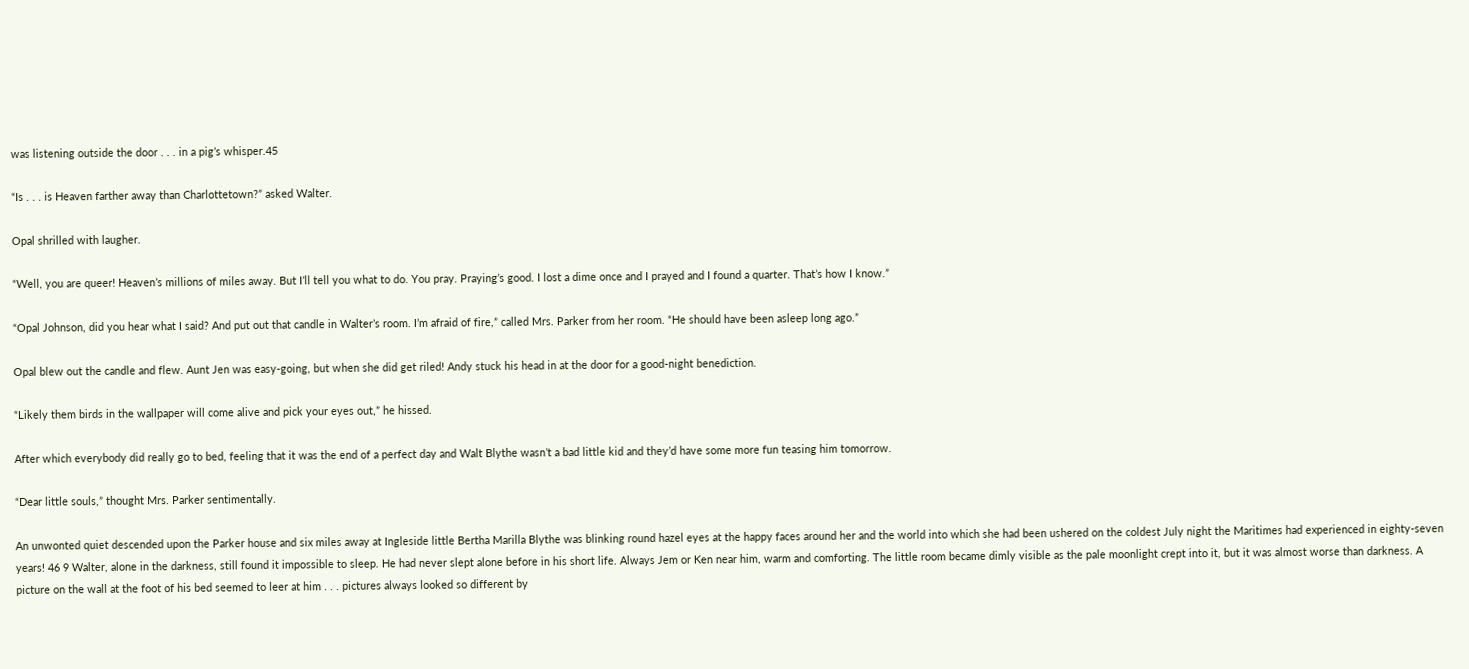was listening outside the door . . . in a pig’s whisper.45

“Is . . . is Heaven farther away than Charlottetown?” asked Walter.

Opal shrilled with laugher.

“Well, you are queer! Heaven’s millions of miles away. But I’ll tell you what to do. You pray. Praying’s good. I lost a dime once and I prayed and I found a quarter. That’s how I know.”

“Opal Johnson, did you hear what I said? And put out that candle in Walter’s room. I’m afraid of fire,” called Mrs. Parker from her room. “He should have been asleep long ago.”

Opal blew out the candle and flew. Aunt Jen was easy-going, but when she did get riled! Andy stuck his head in at the door for a good-night benediction.

“Likely them birds in the wallpaper will come alive and pick your eyes out,” he hissed.

After which everybody did really go to bed, feeling that it was the end of a perfect day and Walt Blythe wasn’t a bad little kid and they’d have some more fun teasing him tomorrow.

“Dear little souls,” thought Mrs. Parker sentimentally.

An unwonted quiet descended upon the Parker house and six miles away at Ingleside little Bertha Marilla Blythe was blinking round hazel eyes at the happy faces around her and the world into which she had been ushered on the coldest July night the Maritimes had experienced in eighty-seven years! 46 9 Walter, alone in the darkness, still found it impossible to sleep. He had never slept alone before in his short life. Always Jem or Ken near him, warm and comforting. The little room became dimly visible as the pale moonlight crept into it, but it was almost worse than darkness. A picture on the wall at the foot of his bed seemed to leer at him . . . pictures always looked so different by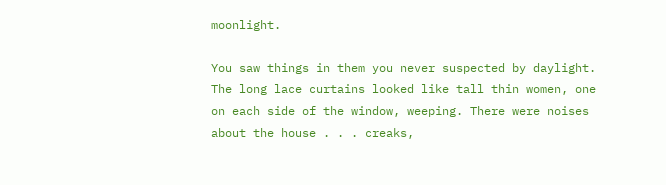moonlight.

You saw things in them you never suspected by daylight. The long lace curtains looked like tall thin women, one on each side of the window, weeping. There were noises about the house . . . creaks,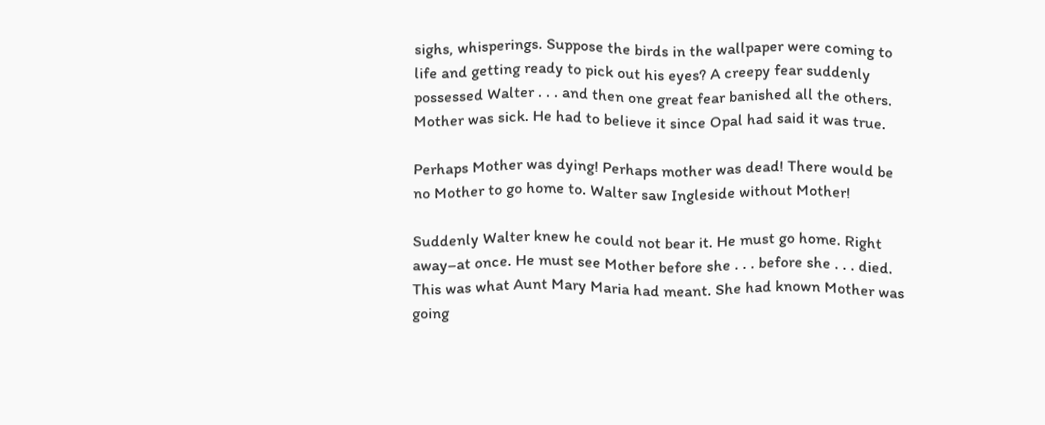sighs, whisperings. Suppose the birds in the wallpaper were coming to life and getting ready to pick out his eyes? A creepy fear suddenly possessed Walter . . . and then one great fear banished all the others. Mother was sick. He had to believe it since Opal had said it was true.

Perhaps Mother was dying! Perhaps mother was dead! There would be no Mother to go home to. Walter saw Ingleside without Mother!

Suddenly Walter knew he could not bear it. He must go home. Right away–at once. He must see Mother before she . . . before she . . . died. This was what Aunt Mary Maria had meant. She had known Mother was going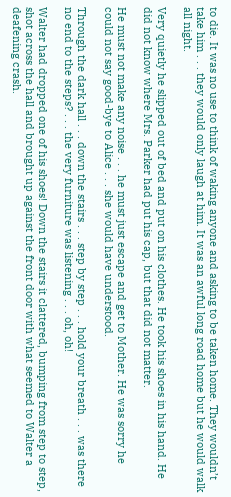to die. It was no use to think of waking anyone and asking to be taken home. They wouldn’t take him . . . they would only laugh at him. It was an awful long road home but he would walk all night.

Very quietly he slipped out of bed and put on his clothes. He took his shoes in his hand. He did not know where Mrs. Parker had put his cap, but that did not matter.

He must not make any noise . . . he must just escape and get to Mother. He was sorry he could not say good-bye to Alice . . . she would have understood.

Through the dark hall . . . down the stairs . . . step by step . . . hold your breath . . . was there no end to the steps? . . . the very furniture was listening . . . oh, oh!

Walter had dropped one of his shoes! Down the stairs it clattered, bumping from step to step, shot across the hall and brought up against the front door with what seemed to Walter a deafening crash.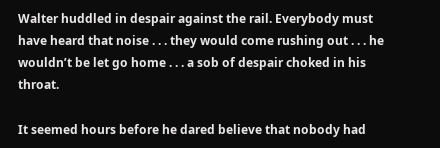Walter huddled in despair against the rail. Everybody must have heard that noise . . . they would come rushing out . . . he wouldn’t be let go home . . . a sob of despair choked in his throat.

It seemed hours before he dared believe that nobody had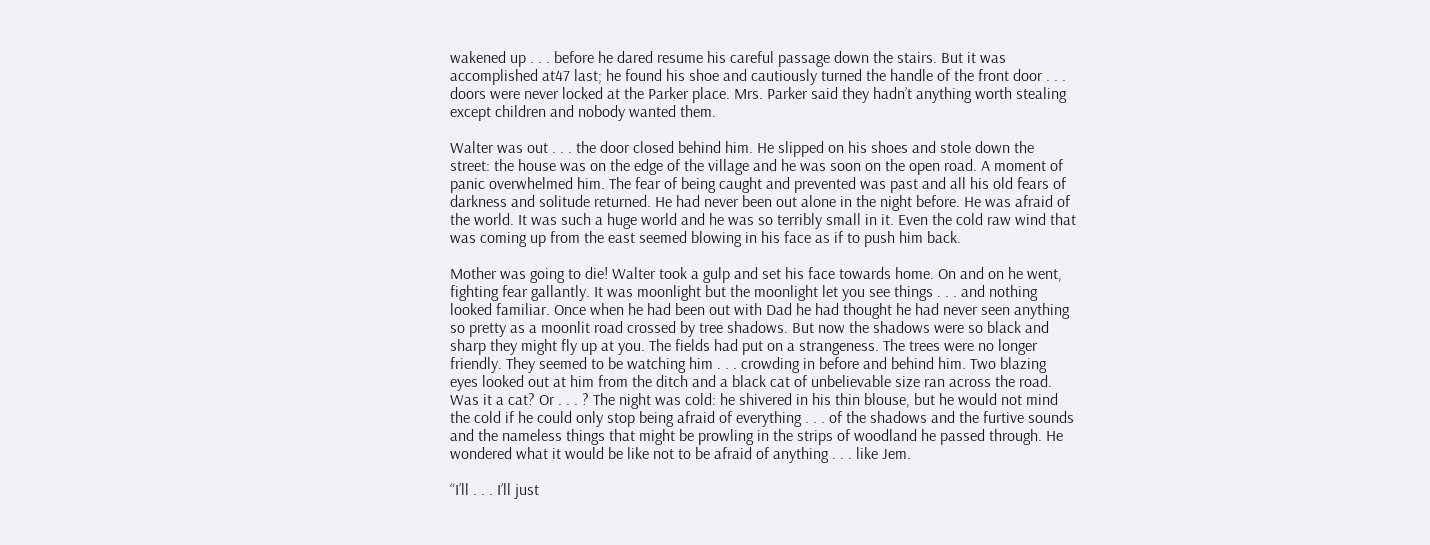wakened up . . . before he dared resume his careful passage down the stairs. But it was accomplished at47 last; he found his shoe and cautiously turned the handle of the front door . . . doors were never locked at the Parker place. Mrs. Parker said they hadn’t anything worth stealing except children and nobody wanted them.

Walter was out . . . the door closed behind him. He slipped on his shoes and stole down the street: the house was on the edge of the village and he was soon on the open road. A moment of panic overwhelmed him. The fear of being caught and prevented was past and all his old fears of darkness and solitude returned. He had never been out alone in the night before. He was afraid of the world. It was such a huge world and he was so terribly small in it. Even the cold raw wind that was coming up from the east seemed blowing in his face as if to push him back.

Mother was going to die! Walter took a gulp and set his face towards home. On and on he went, fighting fear gallantly. It was moonlight but the moonlight let you see things . . . and nothing looked familiar. Once when he had been out with Dad he had thought he had never seen anything so pretty as a moonlit road crossed by tree shadows. But now the shadows were so black and sharp they might fly up at you. The fields had put on a strangeness. The trees were no longer friendly. They seemed to be watching him . . . crowding in before and behind him. Two blazing eyes looked out at him from the ditch and a black cat of unbelievable size ran across the road. Was it a cat? Or . . . ? The night was cold: he shivered in his thin blouse, but he would not mind the cold if he could only stop being afraid of everything . . . of the shadows and the furtive sounds and the nameless things that might be prowling in the strips of woodland he passed through. He wondered what it would be like not to be afraid of anything . . . like Jem.

“I’ll . . . I’ll just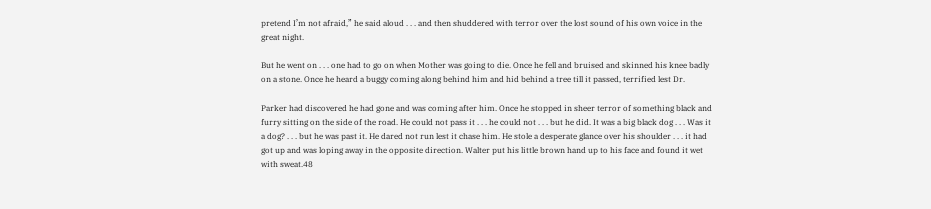pretend I’m not afraid,” he said aloud . . . and then shuddered with terror over the lost sound of his own voice in the great night.

But he went on . . . one had to go on when Mother was going to die. Once he fell and bruised and skinned his knee badly on a stone. Once he heard a buggy coming along behind him and hid behind a tree till it passed, terrified lest Dr.

Parker had discovered he had gone and was coming after him. Once he stopped in sheer terror of something black and furry sitting on the side of the road. He could not pass it . . . he could not . . . but he did. It was a big black dog . . . Was it a dog? . . . but he was past it. He dared not run lest it chase him. He stole a desperate glance over his shoulder . . . it had got up and was loping away in the opposite direction. Walter put his little brown hand up to his face and found it wet with sweat.48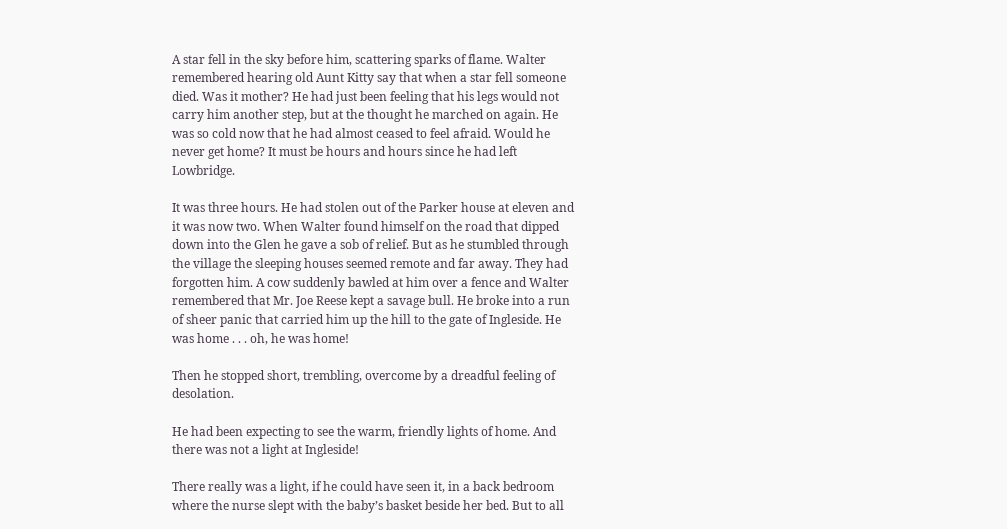A star fell in the sky before him, scattering sparks of flame. Walter remembered hearing old Aunt Kitty say that when a star fell someone died. Was it mother? He had just been feeling that his legs would not carry him another step, but at the thought he marched on again. He was so cold now that he had almost ceased to feel afraid. Would he never get home? It must be hours and hours since he had left Lowbridge.

It was three hours. He had stolen out of the Parker house at eleven and it was now two. When Walter found himself on the road that dipped down into the Glen he gave a sob of relief. But as he stumbled through the village the sleeping houses seemed remote and far away. They had forgotten him. A cow suddenly bawled at him over a fence and Walter remembered that Mr. Joe Reese kept a savage bull. He broke into a run of sheer panic that carried him up the hill to the gate of Ingleside. He was home . . . oh, he was home!

Then he stopped short, trembling, overcome by a dreadful feeling of desolation.

He had been expecting to see the warm, friendly lights of home. And there was not a light at Ingleside!

There really was a light, if he could have seen it, in a back bedroom where the nurse slept with the baby’s basket beside her bed. But to all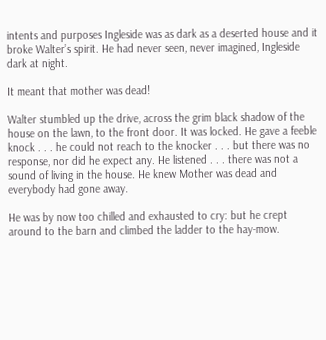intents and purposes Ingleside was as dark as a deserted house and it broke Walter’s spirit. He had never seen, never imagined, Ingleside dark at night.

It meant that mother was dead!

Walter stumbled up the drive, across the grim black shadow of the house on the lawn, to the front door. It was locked. He gave a feeble knock . . . he could not reach to the knocker . . . but there was no response, nor did he expect any. He listened . . . there was not a sound of living in the house. He knew Mother was dead and everybody had gone away.

He was by now too chilled and exhausted to cry: but he crept around to the barn and climbed the ladder to the hay-mow.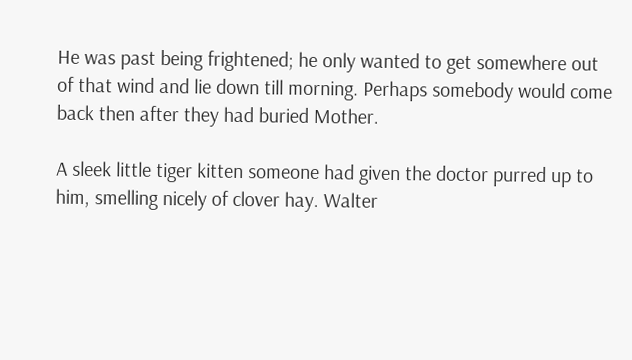He was past being frightened; he only wanted to get somewhere out of that wind and lie down till morning. Perhaps somebody would come back then after they had buried Mother.

A sleek little tiger kitten someone had given the doctor purred up to him, smelling nicely of clover hay. Walter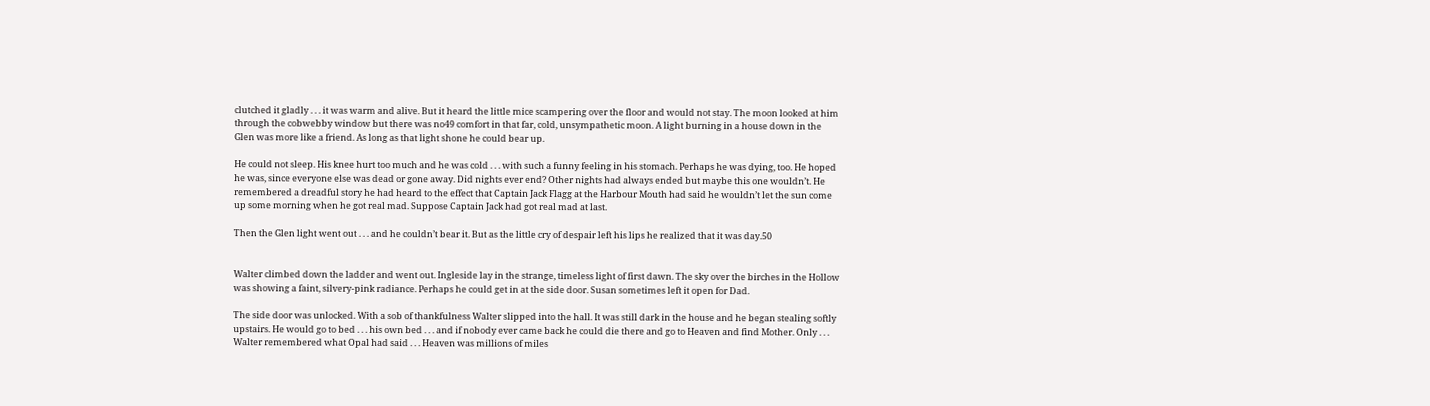clutched it gladly . . . it was warm and alive. But it heard the little mice scampering over the floor and would not stay. The moon looked at him through the cobwebby window but there was no49 comfort in that far, cold, unsympathetic moon. A light burning in a house down in the Glen was more like a friend. As long as that light shone he could bear up.

He could not sleep. His knee hurt too much and he was cold . . . with such a funny feeling in his stomach. Perhaps he was dying, too. He hoped he was, since everyone else was dead or gone away. Did nights ever end? Other nights had always ended but maybe this one wouldn’t. He remembered a dreadful story he had heard to the effect that Captain Jack Flagg at the Harbour Mouth had said he wouldn’t let the sun come up some morning when he got real mad. Suppose Captain Jack had got real mad at last.

Then the Glen light went out . . . and he couldn’t bear it. But as the little cry of despair left his lips he realized that it was day.50


Walter climbed down the ladder and went out. Ingleside lay in the strange, timeless light of first dawn. The sky over the birches in the Hollow was showing a faint, silvery-pink radiance. Perhaps he could get in at the side door. Susan sometimes left it open for Dad.

The side door was unlocked. With a sob of thankfulness Walter slipped into the hall. It was still dark in the house and he began stealing softly upstairs. He would go to bed . . . his own bed . . . and if nobody ever came back he could die there and go to Heaven and find Mother. Only . . . Walter remembered what Opal had said . . . Heaven was millions of miles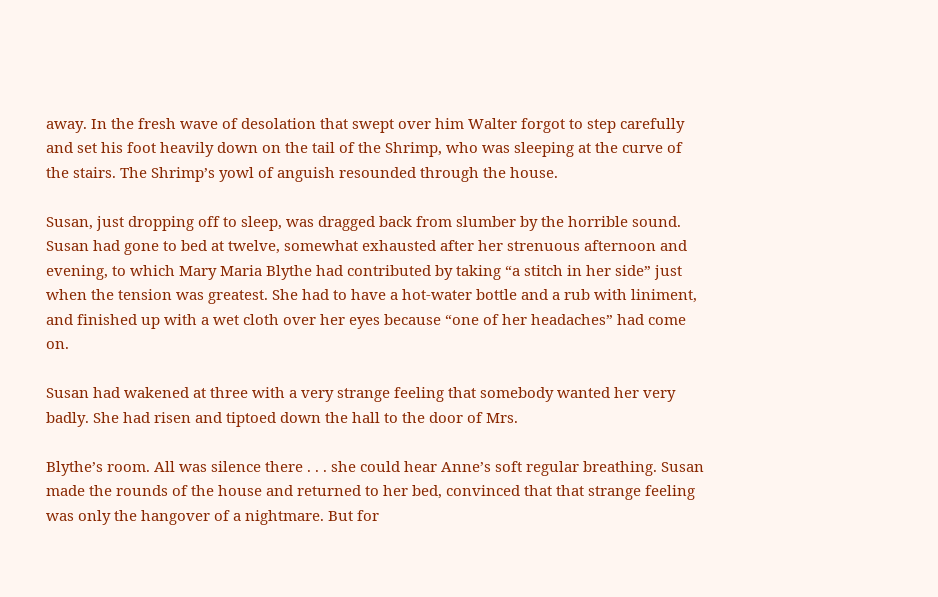away. In the fresh wave of desolation that swept over him Walter forgot to step carefully and set his foot heavily down on the tail of the Shrimp, who was sleeping at the curve of the stairs. The Shrimp’s yowl of anguish resounded through the house.

Susan, just dropping off to sleep, was dragged back from slumber by the horrible sound. Susan had gone to bed at twelve, somewhat exhausted after her strenuous afternoon and evening, to which Mary Maria Blythe had contributed by taking “a stitch in her side” just when the tension was greatest. She had to have a hot-water bottle and a rub with liniment, and finished up with a wet cloth over her eyes because “one of her headaches” had come on.

Susan had wakened at three with a very strange feeling that somebody wanted her very badly. She had risen and tiptoed down the hall to the door of Mrs.

Blythe’s room. All was silence there . . . she could hear Anne’s soft regular breathing. Susan made the rounds of the house and returned to her bed, convinced that that strange feeling was only the hangover of a nightmare. But for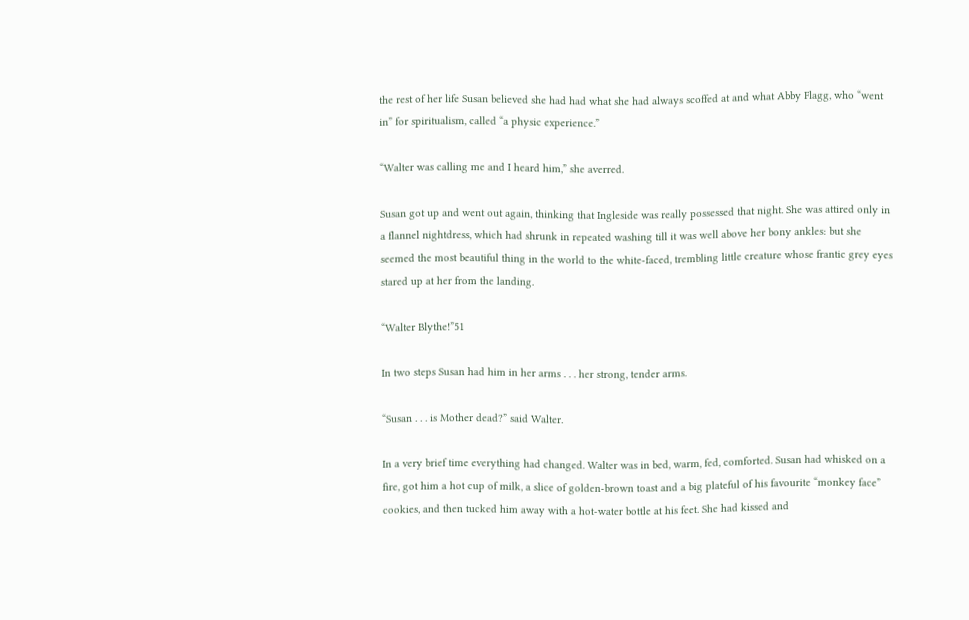the rest of her life Susan believed she had had what she had always scoffed at and what Abby Flagg, who “went in” for spiritualism, called “a physic experience.”

“Walter was calling me and I heard him,” she averred.

Susan got up and went out again, thinking that Ingleside was really possessed that night. She was attired only in a flannel nightdress, which had shrunk in repeated washing till it was well above her bony ankles: but she seemed the most beautiful thing in the world to the white-faced, trembling little creature whose frantic grey eyes stared up at her from the landing.

“Walter Blythe!”51

In two steps Susan had him in her arms . . . her strong, tender arms.

“Susan . . . is Mother dead?” said Walter.

In a very brief time everything had changed. Walter was in bed, warm, fed, comforted. Susan had whisked on a fire, got him a hot cup of milk, a slice of golden-brown toast and a big plateful of his favourite “monkey face” cookies, and then tucked him away with a hot-water bottle at his feet. She had kissed and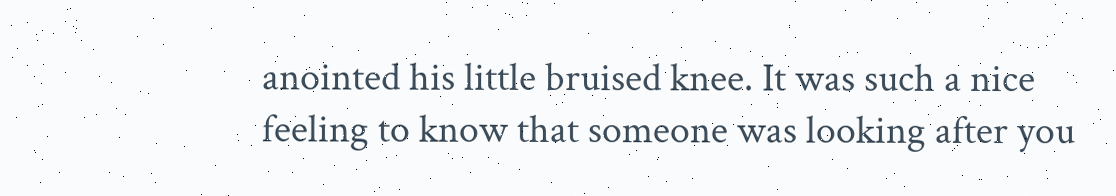anointed his little bruised knee. It was such a nice feeling to know that someone was looking after you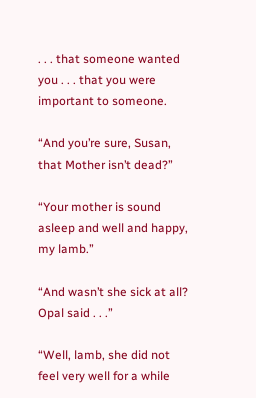. . . that someone wanted you . . . that you were important to someone.

“And you’re sure, Susan, that Mother isn’t dead?”

“Your mother is sound asleep and well and happy, my lamb.”

“And wasn’t she sick at all? Opal said . . .”

“Well, lamb, she did not feel very well for a while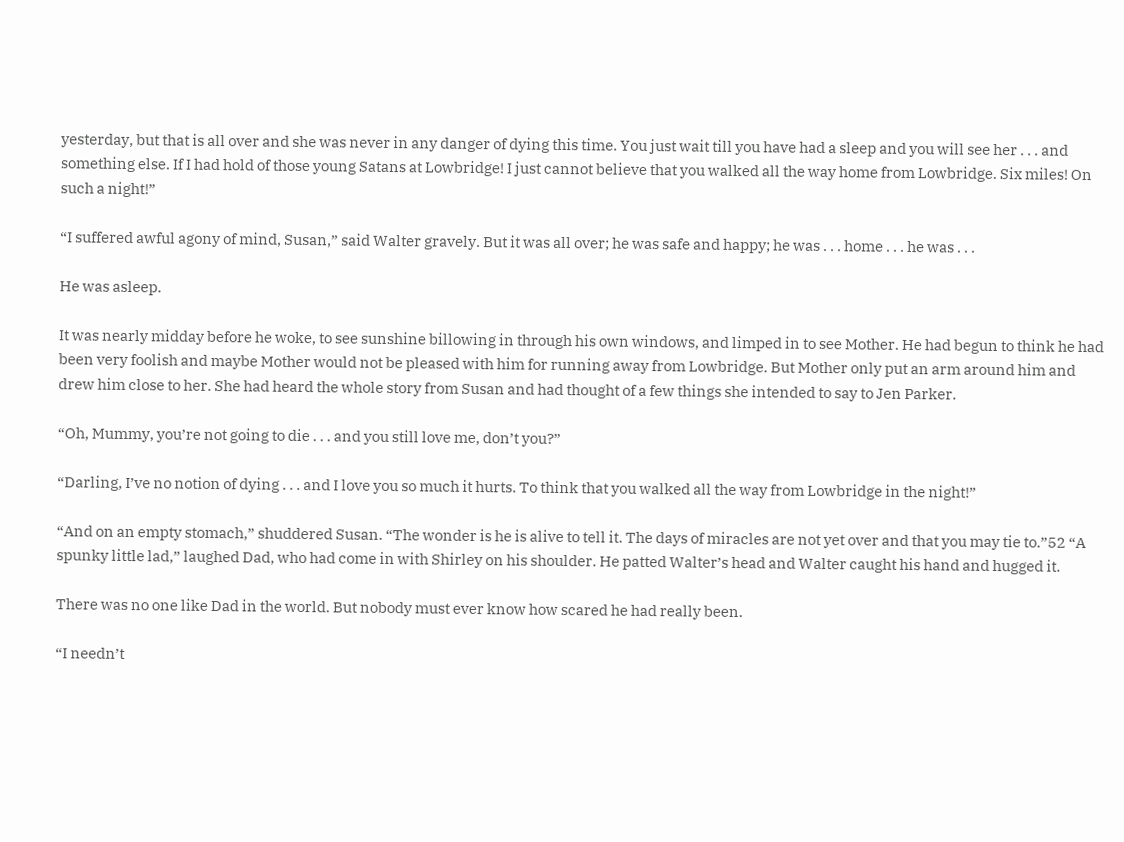yesterday, but that is all over and she was never in any danger of dying this time. You just wait till you have had a sleep and you will see her . . . and something else. If I had hold of those young Satans at Lowbridge! I just cannot believe that you walked all the way home from Lowbridge. Six miles! On such a night!”

“I suffered awful agony of mind, Susan,” said Walter gravely. But it was all over; he was safe and happy; he was . . . home . . . he was . . .

He was asleep.

It was nearly midday before he woke, to see sunshine billowing in through his own windows, and limped in to see Mother. He had begun to think he had been very foolish and maybe Mother would not be pleased with him for running away from Lowbridge. But Mother only put an arm around him and drew him close to her. She had heard the whole story from Susan and had thought of a few things she intended to say to Jen Parker.

“Oh, Mummy, you’re not going to die . . . and you still love me, don’t you?”

“Darling, I’ve no notion of dying . . . and I love you so much it hurts. To think that you walked all the way from Lowbridge in the night!”

“And on an empty stomach,” shuddered Susan. “The wonder is he is alive to tell it. The days of miracles are not yet over and that you may tie to.”52 “A spunky little lad,” laughed Dad, who had come in with Shirley on his shoulder. He patted Walter’s head and Walter caught his hand and hugged it.

There was no one like Dad in the world. But nobody must ever know how scared he had really been.

“I needn’t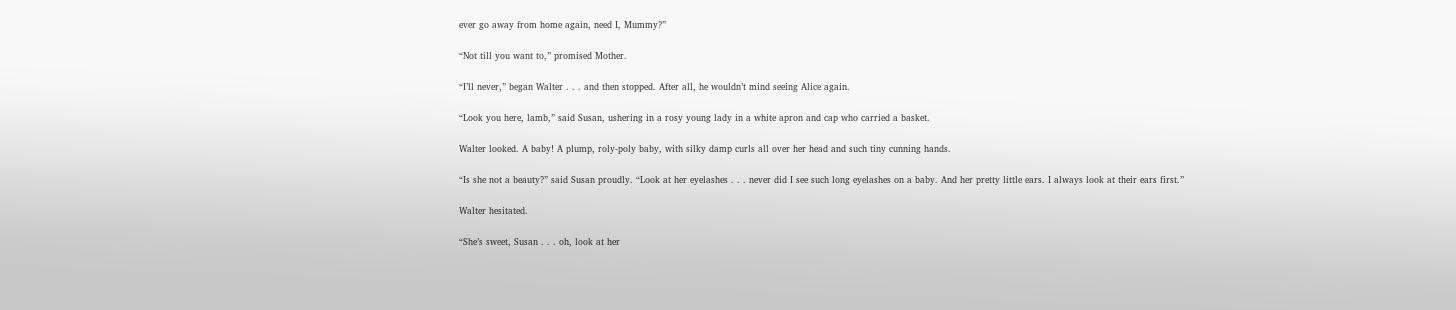ever go away from home again, need I, Mummy?”

“Not till you want to,” promised Mother.

“I’ll never,” began Walter . . . and then stopped. After all, he wouldn’t mind seeing Alice again.

“Look you here, lamb,” said Susan, ushering in a rosy young lady in a white apron and cap who carried a basket.

Walter looked. A baby! A plump, roly-poly baby, with silky damp curls all over her head and such tiny cunning hands.

“Is she not a beauty?” said Susan proudly. “Look at her eyelashes . . . never did I see such long eyelashes on a baby. And her pretty little ears. I always look at their ears first.”

Walter hesitated.

“She’s sweet, Susan . . . oh, look at her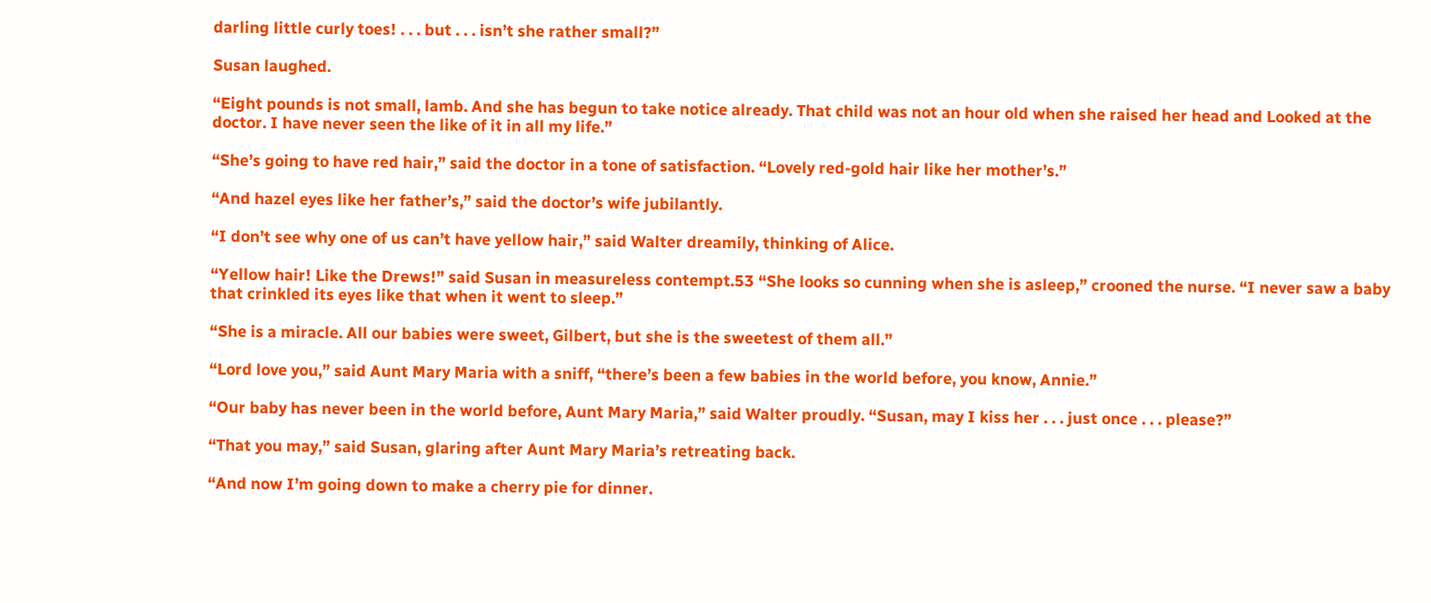darling little curly toes! . . . but . . . isn’t she rather small?”

Susan laughed.

“Eight pounds is not small, lamb. And she has begun to take notice already. That child was not an hour old when she raised her head and Looked at the doctor. I have never seen the like of it in all my life.”

“She’s going to have red hair,” said the doctor in a tone of satisfaction. “Lovely red-gold hair like her mother’s.”

“And hazel eyes like her father’s,” said the doctor’s wife jubilantly.

“I don’t see why one of us can’t have yellow hair,” said Walter dreamily, thinking of Alice.

“Yellow hair! Like the Drews!” said Susan in measureless contempt.53 “She looks so cunning when she is asleep,” crooned the nurse. “I never saw a baby that crinkled its eyes like that when it went to sleep.”

“She is a miracle. All our babies were sweet, Gilbert, but she is the sweetest of them all.”

“Lord love you,” said Aunt Mary Maria with a sniff, “there’s been a few babies in the world before, you know, Annie.”

“Our baby has never been in the world before, Aunt Mary Maria,” said Walter proudly. “Susan, may I kiss her . . . just once . . . please?”

“That you may,” said Susan, glaring after Aunt Mary Maria’s retreating back.

“And now I’m going down to make a cherry pie for dinner.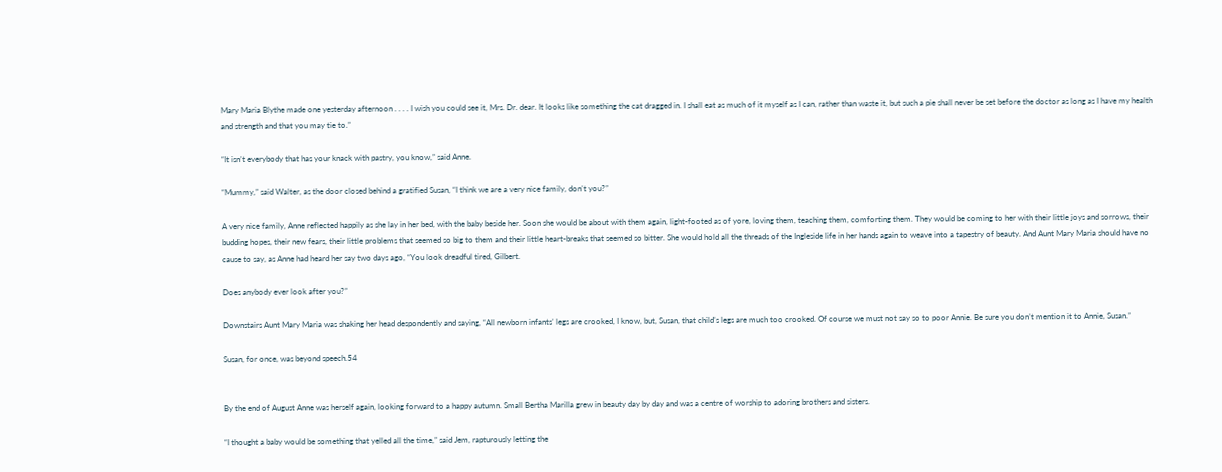Mary Maria Blythe made one yesterday afternoon . . . . I wish you could see it, Mrs. Dr. dear. It looks like something the cat dragged in. I shall eat as much of it myself as I can, rather than waste it, but such a pie shall never be set before the doctor as long as I have my health and strength and that you may tie to.”

“It isn’t everybody that has your knack with pastry, you know,” said Anne.

“Mummy,” said Walter, as the door closed behind a gratified Susan, “I think we are a very nice family, don’t you?”

A very nice family, Anne reflected happily as she lay in her bed, with the baby beside her. Soon she would be about with them again, light-footed as of yore, loving them, teaching them, comforting them. They would be coming to her with their little joys and sorrows, their budding hopes, their new fears, their little problems that seemed so big to them and their little heart-breaks that seemed so bitter. She would hold all the threads of the Ingleside life in her hands again to weave into a tapestry of beauty. And Aunt Mary Maria should have no cause to say, as Anne had heard her say two days ago, “You look dreadful tired, Gilbert.

Does anybody ever look after you?”

Downstairs Aunt Mary Maria was shaking her head despondently and saying, “All newborn infants’ legs are crooked, I know, but, Susan, that child’s legs are much too crooked. Of course we must not say so to poor Annie. Be sure you don’t mention it to Annie, Susan.”

Susan, for once, was beyond speech.54


By the end of August Anne was herself again, looking forward to a happy autumn. Small Bertha Marilla grew in beauty day by day and was a centre of worship to adoring brothers and sisters.

“I thought a baby would be something that yelled all the time,” said Jem, rapturously letting the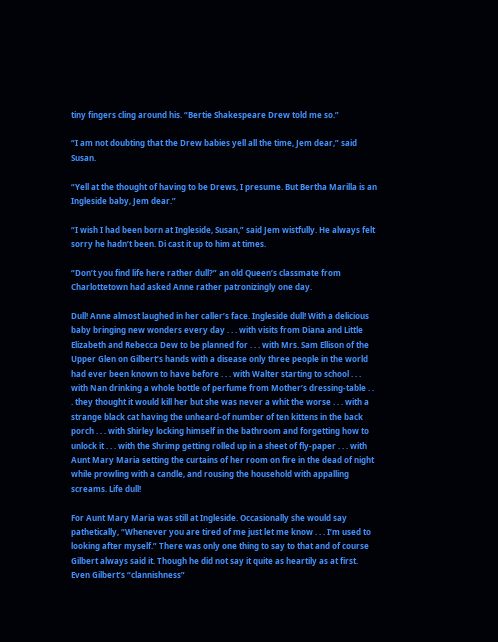tiny fingers cling around his. “Bertie Shakespeare Drew told me so.”

“I am not doubting that the Drew babies yell all the time, Jem dear,” said Susan.

“Yell at the thought of having to be Drews, I presume. But Bertha Marilla is an Ingleside baby, Jem dear.”

“I wish I had been born at Ingleside, Susan,” said Jem wistfully. He always felt sorry he hadn’t been. Di cast it up to him at times.

“Don’t you find life here rather dull?” an old Queen’s classmate from Charlottetown had asked Anne rather patronizingly one day.

Dull! Anne almost laughed in her caller’s face. Ingleside dull! With a delicious baby bringing new wonders every day . . . with visits from Diana and Little Elizabeth and Rebecca Dew to be planned for . . . with Mrs. Sam Ellison of the Upper Glen on Gilbert’s hands with a disease only three people in the world had ever been known to have before . . . with Walter starting to school . . . with Nan drinking a whole bottle of perfume from Mother’s dressing-table . . . they thought it would kill her but she was never a whit the worse . . . with a strange black cat having the unheard-of number of ten kittens in the back porch . . . with Shirley locking himself in the bathroom and forgetting how to unlock it . . . with the Shrimp getting rolled up in a sheet of fly-paper . . . with Aunt Mary Maria setting the curtains of her room on fire in the dead of night while prowling with a candle, and rousing the household with appalling screams. Life dull!

For Aunt Mary Maria was still at Ingleside. Occasionally she would say pathetically, “Whenever you are tired of me just let me know . . . I’m used to looking after myself.” There was only one thing to say to that and of course Gilbert always said it. Though he did not say it quite as heartily as at first. Even Gilbert’s “clannishness”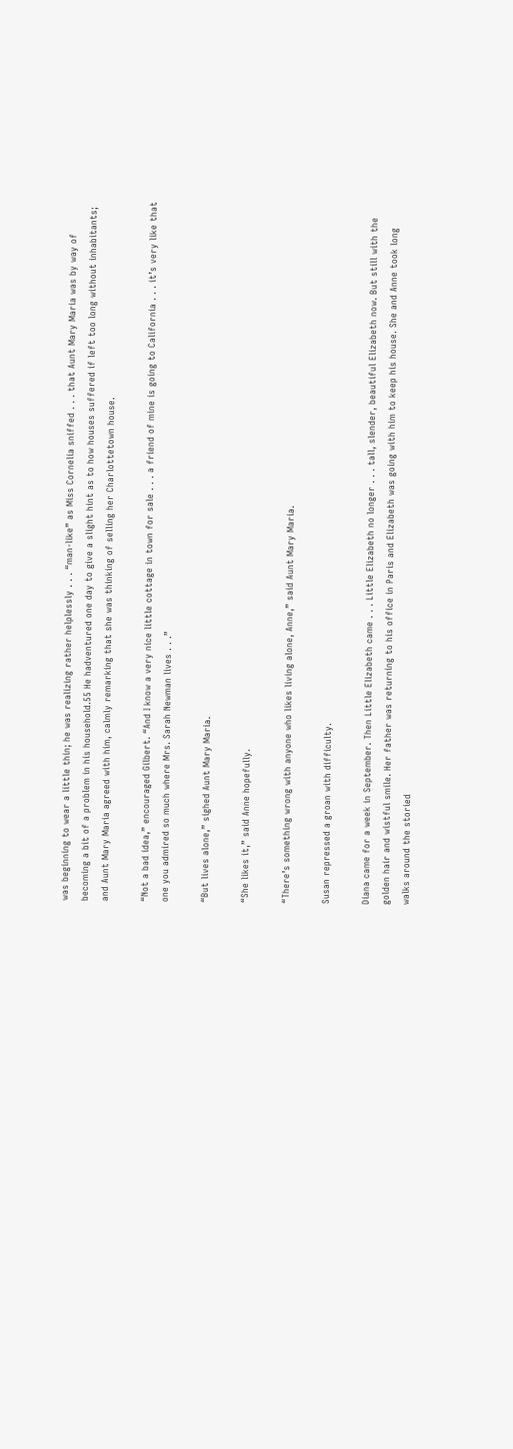was beginning to wear a little thin; he was realizing rather helplessly . . . “man-like” as Miss Cornelia sniffed . . . that Aunt Mary Maria was by way of becoming a bit of a problem in his household.55 He hadventured one day to give a slight hint as to how houses suffered if left too long without inhabitants; and Aunt Mary Maria agreed with him, calmly remarking that she was thinking of selling her Charlottetown house.

“Not a bad idea,” encouraged Gilbert. “And I know a very nice little cottage in town for sale . . . a friend of mine is going to California . . . it’s very like that one you admired so much where Mrs. Sarah Newman lives . . .”

“But lives alone,” sighed Aunt Mary Maria.

“She likes it,” said Anne hopefully.

“There’s something wrong with anyone who likes living alone, Anne,” said Aunt Mary Maria.

Susan repressed a groan with difficulty.

Diana came for a week in September. Then Little Elizabeth came . . . Little Elizabeth no longer . . . tall, slender, beautiful Elizabeth now. But still with the golden hair and wistful smile. Her father was returning to his office in Paris and Elizabeth was going with him to keep his house. She and Anne took long walks around the storied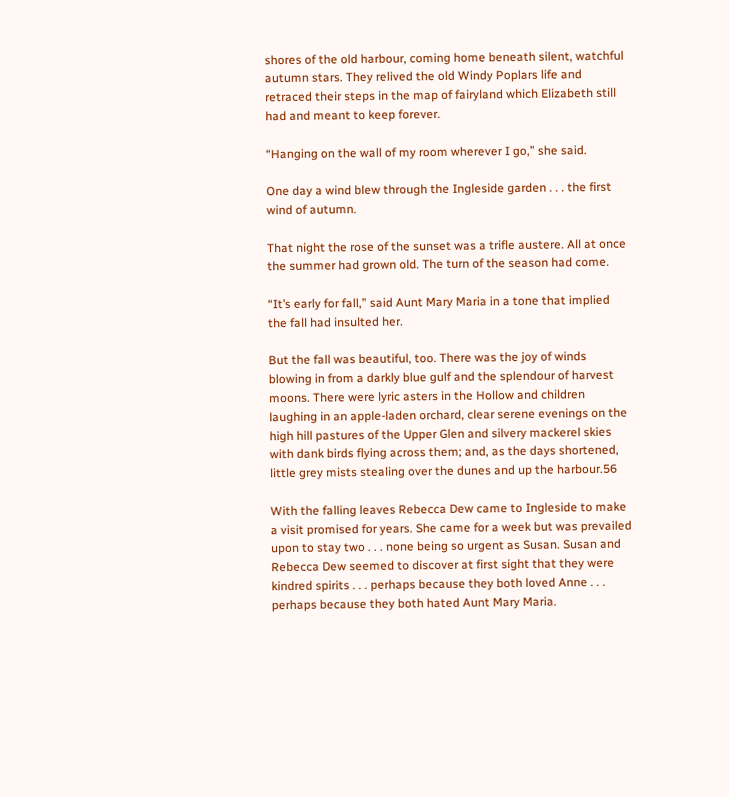shores of the old harbour, coming home beneath silent, watchful autumn stars. They relived the old Windy Poplars life and retraced their steps in the map of fairyland which Elizabeth still had and meant to keep forever.

“Hanging on the wall of my room wherever I go,” she said.

One day a wind blew through the Ingleside garden . . . the first wind of autumn.

That night the rose of the sunset was a trifle austere. All at once the summer had grown old. The turn of the season had come.

“It’s early for fall,” said Aunt Mary Maria in a tone that implied the fall had insulted her.

But the fall was beautiful, too. There was the joy of winds blowing in from a darkly blue gulf and the splendour of harvest moons. There were lyric asters in the Hollow and children laughing in an apple-laden orchard, clear serene evenings on the high hill pastures of the Upper Glen and silvery mackerel skies with dank birds flying across them; and, as the days shortened, little grey mists stealing over the dunes and up the harbour.56

With the falling leaves Rebecca Dew came to Ingleside to make a visit promised for years. She came for a week but was prevailed upon to stay two . . . none being so urgent as Susan. Susan and Rebecca Dew seemed to discover at first sight that they were kindred spirits . . . perhaps because they both loved Anne . . . perhaps because they both hated Aunt Mary Maria.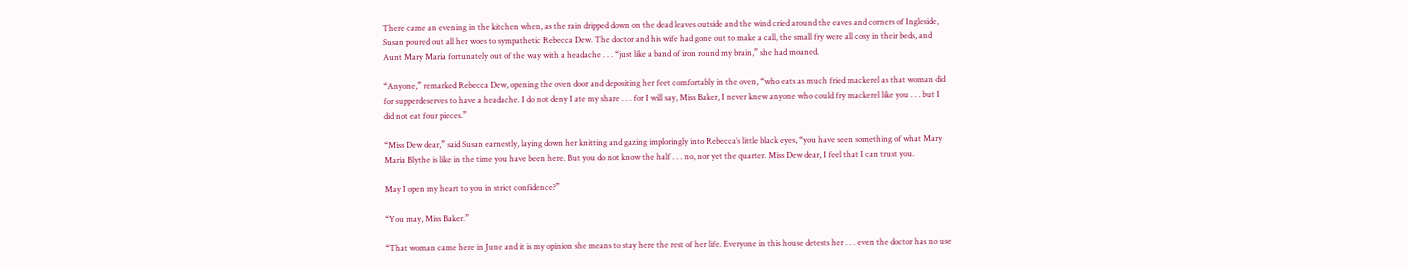There came an evening in the kitchen when, as the rain dripped down on the dead leaves outside and the wind cried around the eaves and corners of Ingleside, Susan poured out all her woes to sympathetic Rebecca Dew. The doctor and his wife had gone out to make a call, the small fry were all cosy in their beds, and Aunt Mary Maria fortunately out of the way with a headache . . . “just like a band of iron round my brain,” she had moaned.

“Anyone,” remarked Rebecca Dew, opening the oven door and depositing her feet comfortably in the oven, “who eats as much fried mackerel as that woman did for supperdeserves to have a headache. I do not deny I ate my share . . . for I will say, Miss Baker, I never knew anyone who could fry mackerel like you . . . but I did not eat four pieces.”

“Miss Dew dear,” said Susan earnestly, laying down her knitting and gazing imploringly into Rebecca’s little black eyes, “you have seen something of what Mary Maria Blythe is like in the time you have been here. But you do not know the half . . . no, nor yet the quarter. Miss Dew dear, I feel that I can trust you.

May I open my heart to you in strict confidence?”

“You may, Miss Baker.”

“That woman came here in June and it is my opinion she means to stay here the rest of her life. Everyone in this house detests her . . . even the doctor has no use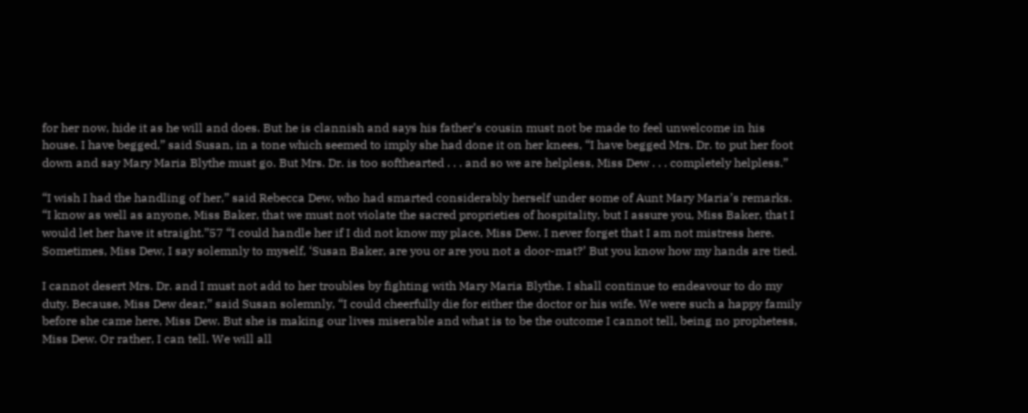for her now, hide it as he will and does. But he is clannish and says his father’s cousin must not be made to feel unwelcome in his house. I have begged,” said Susan, in a tone which seemed to imply she had done it on her knees, “I have begged Mrs. Dr. to put her foot down and say Mary Maria Blythe must go. But Mrs. Dr. is too softhearted . . . and so we are helpless, Miss Dew . . . completely helpless.”

“I wish I had the handling of her,” said Rebecca Dew, who had smarted considerably herself under some of Aunt Mary Maria’s remarks. “I know as well as anyone, Miss Baker, that we must not violate the sacred proprieties of hospitality, but I assure you, Miss Baker, that I would let her have it straight.”57 “I could handle her if I did not know my place, Miss Dew. I never forget that I am not mistress here. Sometimes, Miss Dew, I say solemnly to myself, ‘Susan Baker, are you or are you not a door-mat?’ But you know how my hands are tied.

I cannot desert Mrs. Dr. and I must not add to her troubles by fighting with Mary Maria Blythe. I shall continue to endeavour to do my duty. Because, Miss Dew dear,” said Susan solemnly, “I could cheerfully die for either the doctor or his wife. We were such a happy family before she came here, Miss Dew. But she is making our lives miserable and what is to be the outcome I cannot tell, being no prophetess, Miss Dew. Or rather, I can tell. We will all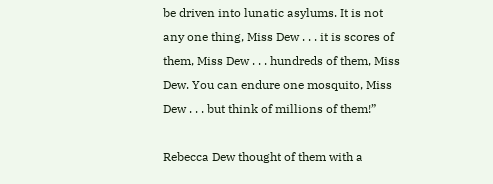be driven into lunatic asylums. It is not any one thing, Miss Dew . . . it is scores of them, Miss Dew . . . hundreds of them, Miss Dew. You can endure one mosquito, Miss Dew . . . but think of millions of them!”

Rebecca Dew thought of them with a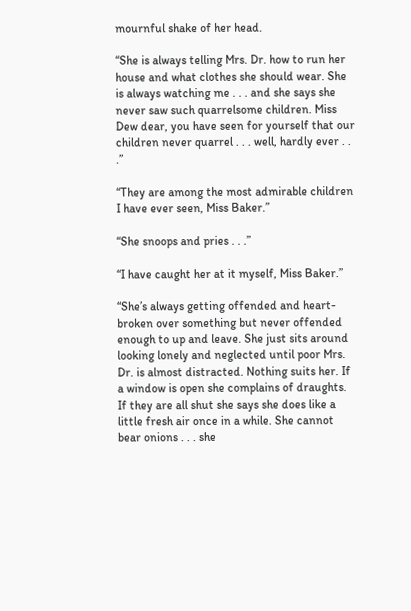mournful shake of her head.

“She is always telling Mrs. Dr. how to run her house and what clothes she should wear. She is always watching me . . . and she says she never saw such quarrelsome children. Miss Dew dear, you have seen for yourself that our children never quarrel . . . well, hardly ever . . .”

“They are among the most admirable children I have ever seen, Miss Baker.”

“She snoops and pries . . .”

“I have caught her at it myself, Miss Baker.”

“She’s always getting offended and heart-broken over something but never offended enough to up and leave. She just sits around looking lonely and neglected until poor Mrs. Dr. is almost distracted. Nothing suits her. If a window is open she complains of draughts. If they are all shut she says she does like a little fresh air once in a while. She cannot bear onions . . . she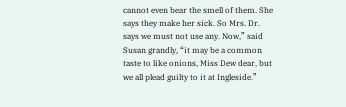cannot even bear the smell of them. She says they make her sick. So Mrs. Dr. says we must not use any. Now,” said Susan grandly, “it may be a common taste to like onions, Miss Dew dear, but we all plead guilty to it at Ingleside.”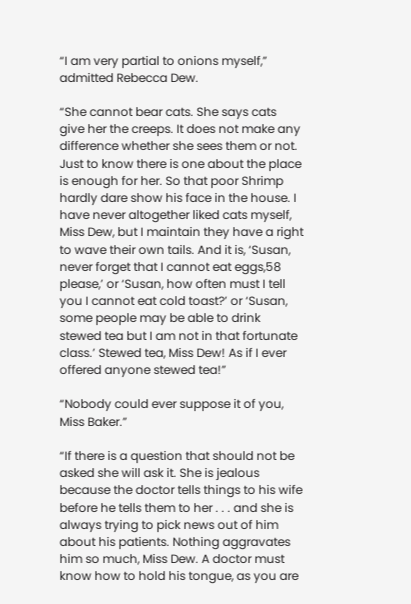“I am very partial to onions myself,” admitted Rebecca Dew.

“She cannot bear cats. She says cats give her the creeps. It does not make any difference whether she sees them or not. Just to know there is one about the place is enough for her. So that poor Shrimp hardly dare show his face in the house. I have never altogether liked cats myself, Miss Dew, but I maintain they have a right to wave their own tails. And it is, ‘Susan, never forget that I cannot eat eggs,58 please,’ or ‘Susan, how often must I tell you I cannot eat cold toast?’ or ‘Susan, some people may be able to drink stewed tea but I am not in that fortunate class.’ Stewed tea, Miss Dew! As if I ever offered anyone stewed tea!”

“Nobody could ever suppose it of you, Miss Baker.”

“If there is a question that should not be asked she will ask it. She is jealous because the doctor tells things to his wife before he tells them to her . . . and she is always trying to pick news out of him about his patients. Nothing aggravates him so much, Miss Dew. A doctor must know how to hold his tongue, as you are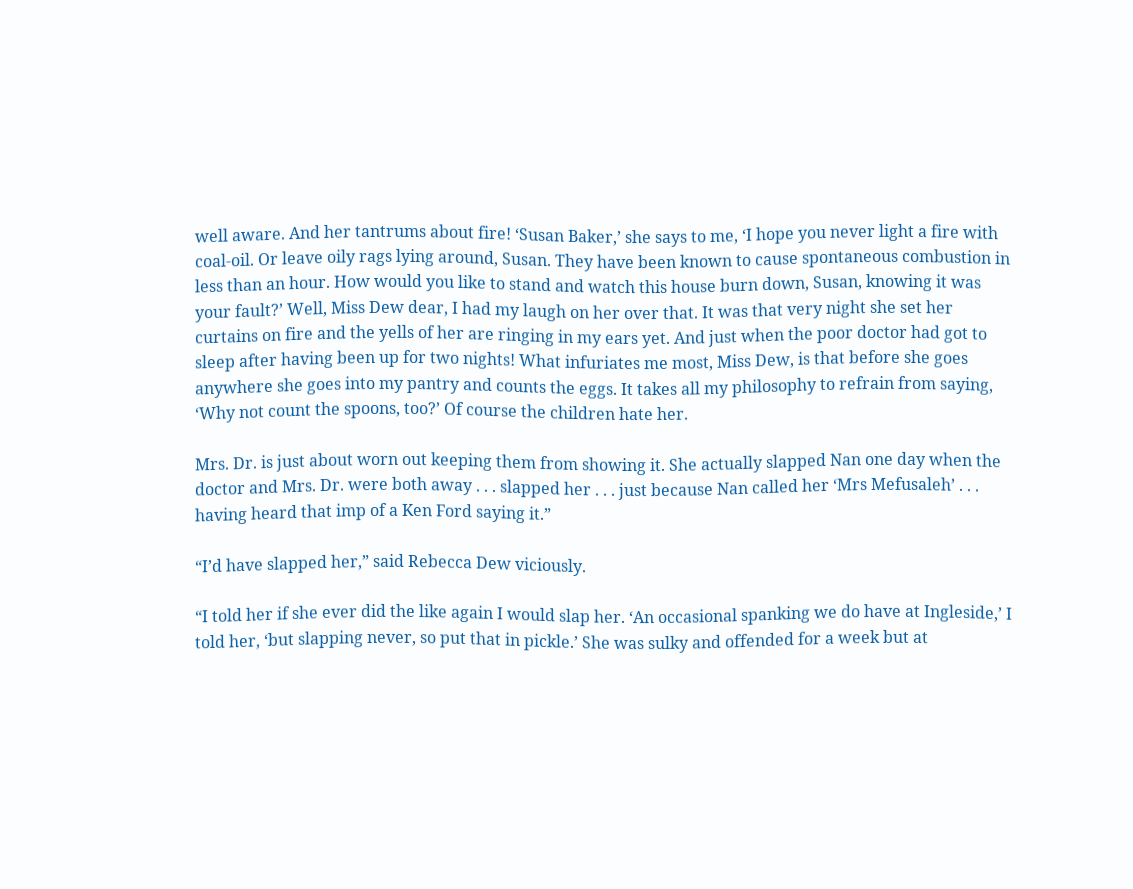well aware. And her tantrums about fire! ‘Susan Baker,’ she says to me, ‘I hope you never light a fire with coal-oil. Or leave oily rags lying around, Susan. They have been known to cause spontaneous combustion in less than an hour. How would you like to stand and watch this house burn down, Susan, knowing it was your fault?’ Well, Miss Dew dear, I had my laugh on her over that. It was that very night she set her curtains on fire and the yells of her are ringing in my ears yet. And just when the poor doctor had got to sleep after having been up for two nights! What infuriates me most, Miss Dew, is that before she goes anywhere she goes into my pantry and counts the eggs. It takes all my philosophy to refrain from saying, ‘Why not count the spoons, too?’ Of course the children hate her.

Mrs. Dr. is just about worn out keeping them from showing it. She actually slapped Nan one day when the doctor and Mrs. Dr. were both away . . . slapped her . . . just because Nan called her ‘Mrs Mefusaleh’ . . . having heard that imp of a Ken Ford saying it.”

“I’d have slapped her,” said Rebecca Dew viciously.

“I told her if she ever did the like again I would slap her. ‘An occasional spanking we do have at Ingleside,’ I told her, ‘but slapping never, so put that in pickle.’ She was sulky and offended for a week but at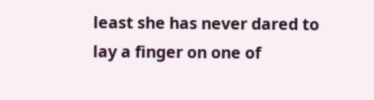least she has never dared to lay a finger on one of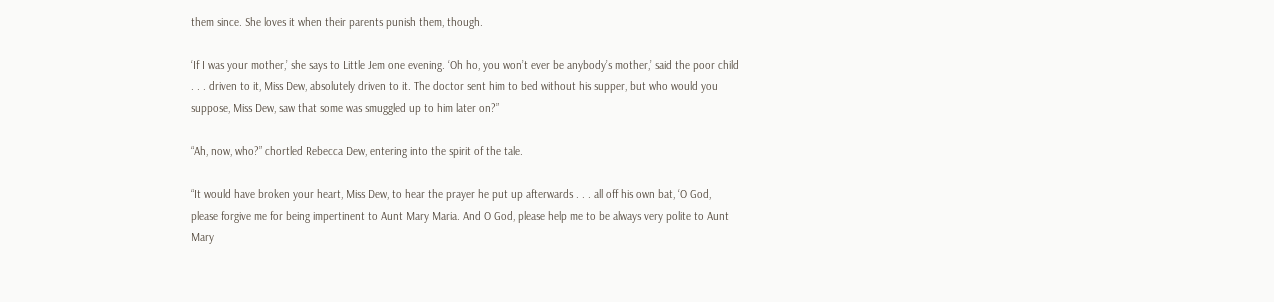them since. She loves it when their parents punish them, though.

‘If I was your mother,’ she says to Little Jem one evening. ‘Oh ho, you won’t ever be anybody’s mother,’ said the poor child . . . driven to it, Miss Dew, absolutely driven to it. The doctor sent him to bed without his supper, but who would you suppose, Miss Dew, saw that some was smuggled up to him later on?”

“Ah, now, who?” chortled Rebecca Dew, entering into the spirit of the tale.

“It would have broken your heart, Miss Dew, to hear the prayer he put up afterwards . . . all off his own bat, ‘O God, please forgive me for being impertinent to Aunt Mary Maria. And O God, please help me to be always very polite to Aunt Mary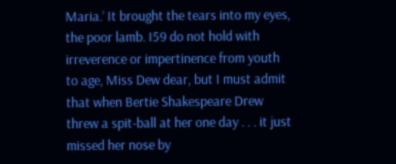Maria.’ It brought the tears into my eyes, the poor lamb. I59 do not hold with irreverence or impertinence from youth to age, Miss Dew dear, but I must admit that when Bertie Shakespeare Drew threw a spit-ball at her one day . . . it just missed her nose by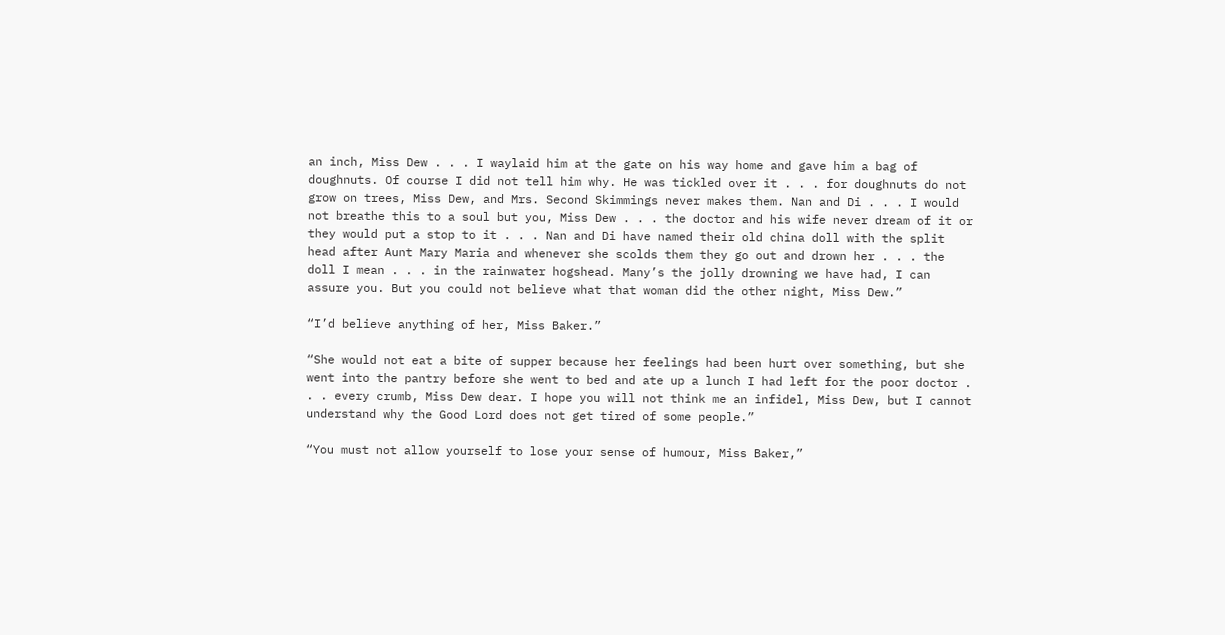an inch, Miss Dew . . . I waylaid him at the gate on his way home and gave him a bag of doughnuts. Of course I did not tell him why. He was tickled over it . . . for doughnuts do not grow on trees, Miss Dew, and Mrs. Second Skimmings never makes them. Nan and Di . . . I would not breathe this to a soul but you, Miss Dew . . . the doctor and his wife never dream of it or they would put a stop to it . . . Nan and Di have named their old china doll with the split head after Aunt Mary Maria and whenever she scolds them they go out and drown her . . . the doll I mean . . . in the rainwater hogshead. Many’s the jolly drowning we have had, I can assure you. But you could not believe what that woman did the other night, Miss Dew.”

“I’d believe anything of her, Miss Baker.”

“She would not eat a bite of supper because her feelings had been hurt over something, but she went into the pantry before she went to bed and ate up a lunch I had left for the poor doctor . . . every crumb, Miss Dew dear. I hope you will not think me an infidel, Miss Dew, but I cannot understand why the Good Lord does not get tired of some people.”

“You must not allow yourself to lose your sense of humour, Miss Baker,”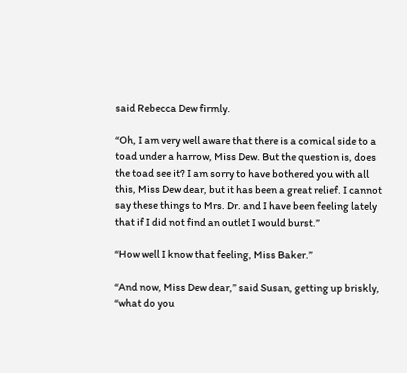said Rebecca Dew firmly.

“Oh, I am very well aware that there is a comical side to a toad under a harrow, Miss Dew. But the question is, does the toad see it? I am sorry to have bothered you with all this, Miss Dew dear, but it has been a great relief. I cannot say these things to Mrs. Dr. and I have been feeling lately that if I did not find an outlet I would burst.”

“How well I know that feeling, Miss Baker.”

“And now, Miss Dew dear,” said Susan, getting up briskly, “what do you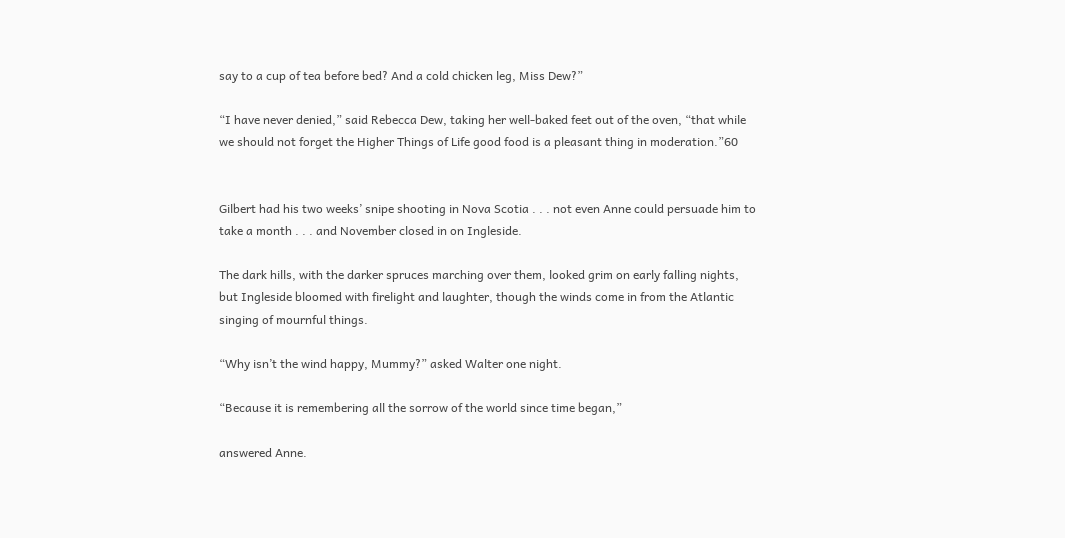say to a cup of tea before bed? And a cold chicken leg, Miss Dew?”

“I have never denied,” said Rebecca Dew, taking her well-baked feet out of the oven, “that while we should not forget the Higher Things of Life good food is a pleasant thing in moderation.”60


Gilbert had his two weeks’ snipe shooting in Nova Scotia . . . not even Anne could persuade him to take a month . . . and November closed in on Ingleside.

The dark hills, with the darker spruces marching over them, looked grim on early falling nights, but Ingleside bloomed with firelight and laughter, though the winds come in from the Atlantic singing of mournful things.

“Why isn’t the wind happy, Mummy?” asked Walter one night.

“Because it is remembering all the sorrow of the world since time began,”

answered Anne.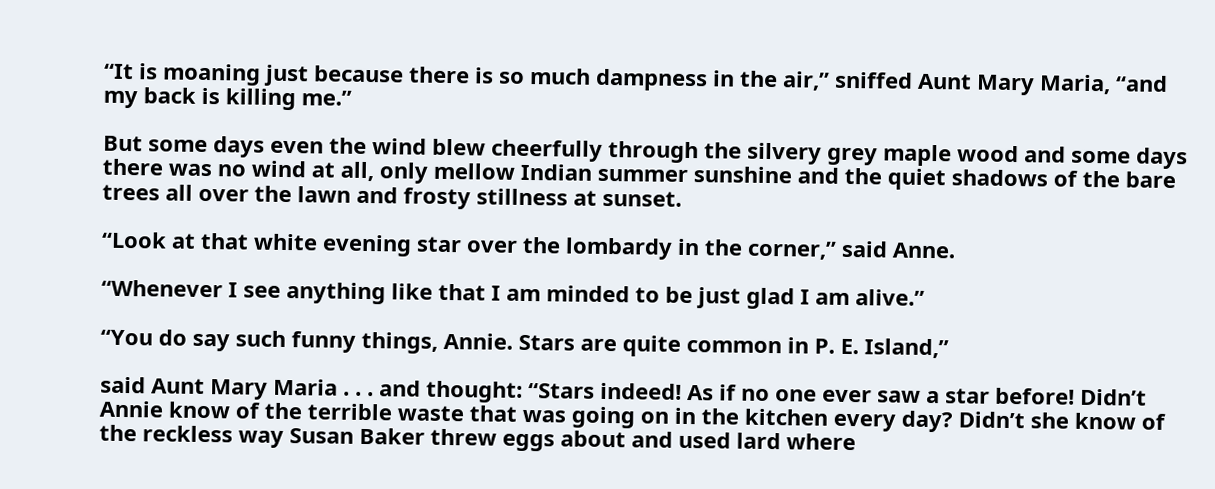“It is moaning just because there is so much dampness in the air,” sniffed Aunt Mary Maria, “and my back is killing me.”

But some days even the wind blew cheerfully through the silvery grey maple wood and some days there was no wind at all, only mellow Indian summer sunshine and the quiet shadows of the bare trees all over the lawn and frosty stillness at sunset.

“Look at that white evening star over the lombardy in the corner,” said Anne.

“Whenever I see anything like that I am minded to be just glad I am alive.”

“You do say such funny things, Annie. Stars are quite common in P. E. Island,”

said Aunt Mary Maria . . . and thought: “Stars indeed! As if no one ever saw a star before! Didn’t Annie know of the terrible waste that was going on in the kitchen every day? Didn’t she know of the reckless way Susan Baker threw eggs about and used lard where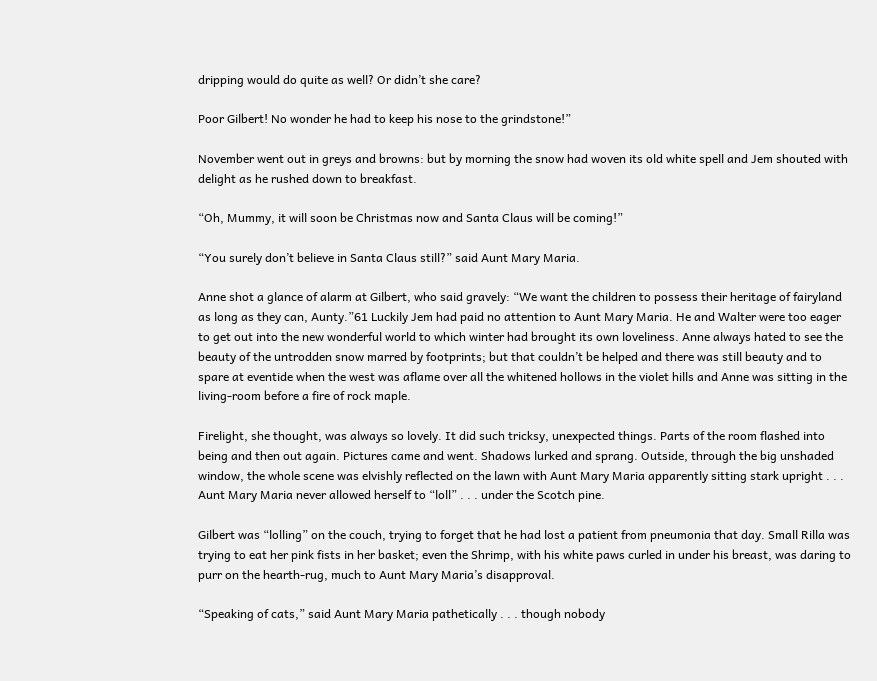dripping would do quite as well? Or didn’t she care?

Poor Gilbert! No wonder he had to keep his nose to the grindstone!”

November went out in greys and browns: but by morning the snow had woven its old white spell and Jem shouted with delight as he rushed down to breakfast.

“Oh, Mummy, it will soon be Christmas now and Santa Claus will be coming!”

“You surely don’t believe in Santa Claus still?” said Aunt Mary Maria.

Anne shot a glance of alarm at Gilbert, who said gravely: “We want the children to possess their heritage of fairyland as long as they can, Aunty.”61 Luckily Jem had paid no attention to Aunt Mary Maria. He and Walter were too eager to get out into the new wonderful world to which winter had brought its own loveliness. Anne always hated to see the beauty of the untrodden snow marred by footprints; but that couldn’t be helped and there was still beauty and to spare at eventide when the west was aflame over all the whitened hollows in the violet hills and Anne was sitting in the living-room before a fire of rock maple.

Firelight, she thought, was always so lovely. It did such tricksy, unexpected things. Parts of the room flashed into being and then out again. Pictures came and went. Shadows lurked and sprang. Outside, through the big unshaded window, the whole scene was elvishly reflected on the lawn with Aunt Mary Maria apparently sitting stark upright . . . Aunt Mary Maria never allowed herself to “loll” . . . under the Scotch pine.

Gilbert was “lolling” on the couch, trying to forget that he had lost a patient from pneumonia that day. Small Rilla was trying to eat her pink fists in her basket; even the Shrimp, with his white paws curled in under his breast, was daring to purr on the hearth-rug, much to Aunt Mary Maria’s disapproval.

“Speaking of cats,” said Aunt Mary Maria pathetically . . . though nobody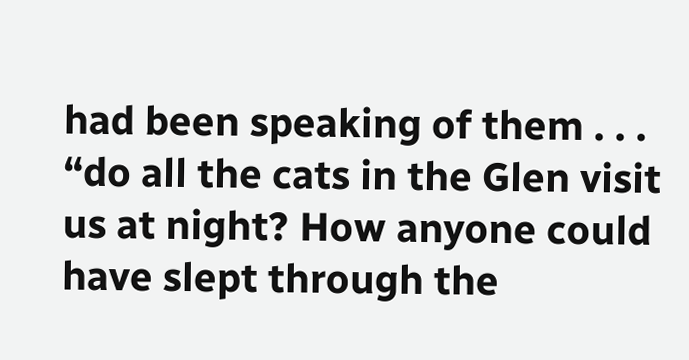had been speaking of them . . . “do all the cats in the Glen visit us at night? How anyone could have slept through the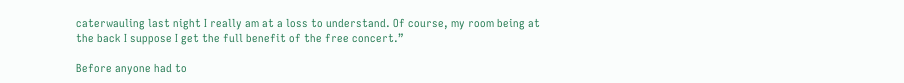caterwauling last night I really am at a loss to understand. Of course, my room being at the back I suppose I get the full benefit of the free concert.”

Before anyone had to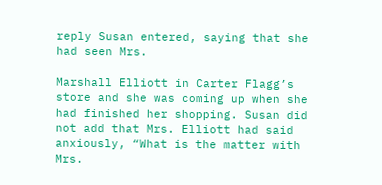reply Susan entered, saying that she had seen Mrs.

Marshall Elliott in Carter Flagg’s store and she was coming up when she had finished her shopping. Susan did not add that Mrs. Elliott had said anxiously, “What is the matter with Mrs.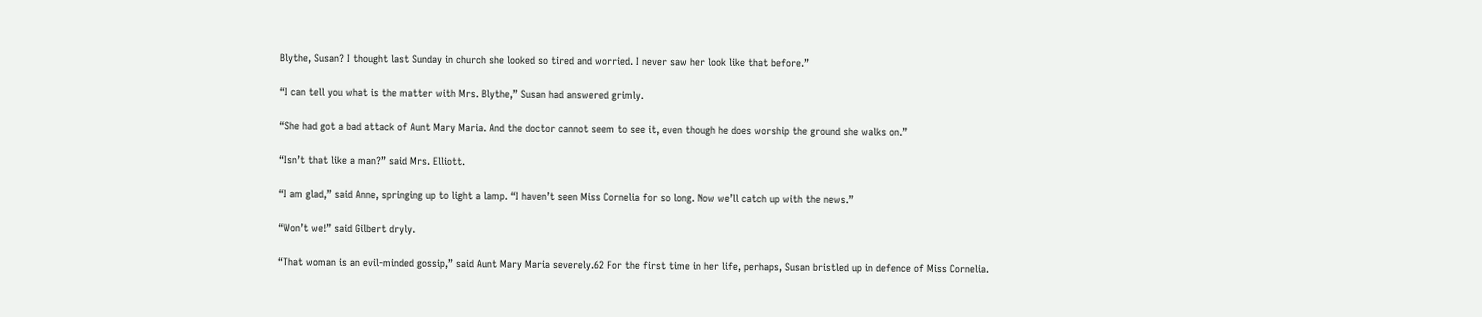Blythe, Susan? I thought last Sunday in church she looked so tired and worried. I never saw her look like that before.”

“I can tell you what is the matter with Mrs. Blythe,” Susan had answered grimly.

“She had got a bad attack of Aunt Mary Maria. And the doctor cannot seem to see it, even though he does worship the ground she walks on.”

“Isn’t that like a man?” said Mrs. Elliott.

“I am glad,” said Anne, springing up to light a lamp. “I haven’t seen Miss Cornelia for so long. Now we’ll catch up with the news.”

“Won’t we!” said Gilbert dryly.

“That woman is an evil-minded gossip,” said Aunt Mary Maria severely.62 For the first time in her life, perhaps, Susan bristled up in defence of Miss Cornelia.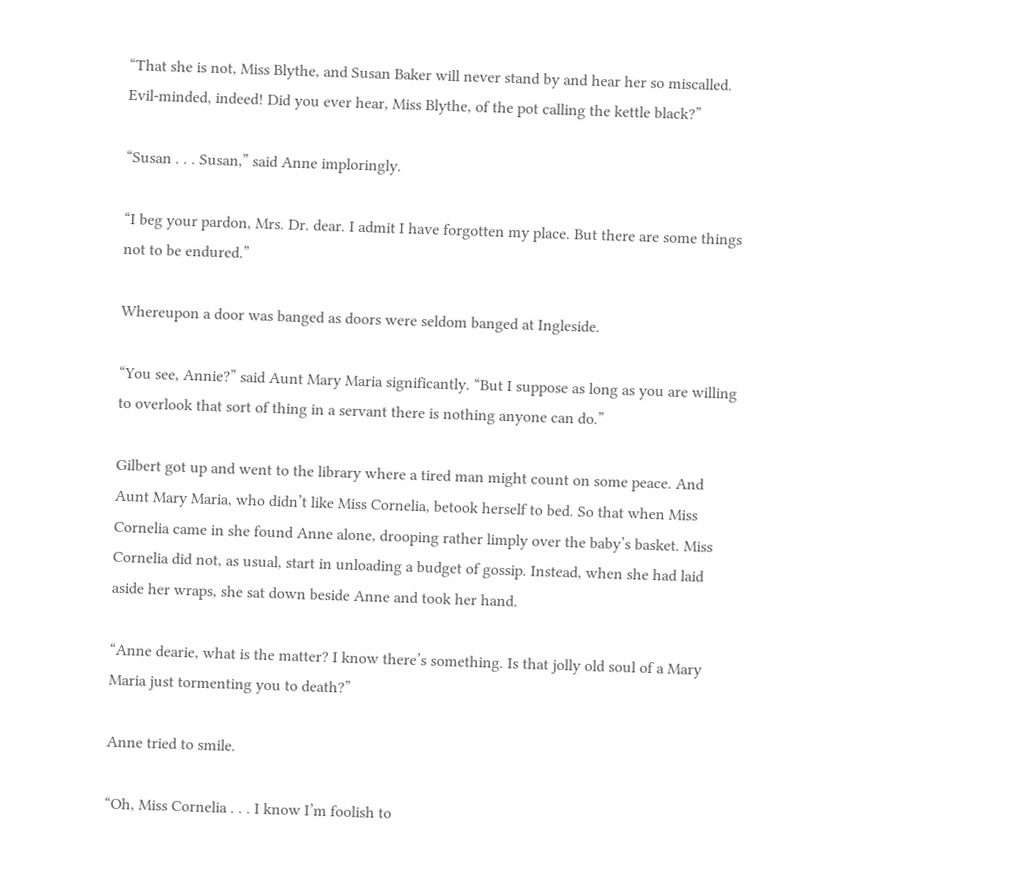“That she is not, Miss Blythe, and Susan Baker will never stand by and hear her so miscalled. Evil-minded, indeed! Did you ever hear, Miss Blythe, of the pot calling the kettle black?”

“Susan . . . Susan,” said Anne imploringly.

“I beg your pardon, Mrs. Dr. dear. I admit I have forgotten my place. But there are some things not to be endured.”

Whereupon a door was banged as doors were seldom banged at Ingleside.

“You see, Annie?” said Aunt Mary Maria significantly. “But I suppose as long as you are willing to overlook that sort of thing in a servant there is nothing anyone can do.”

Gilbert got up and went to the library where a tired man might count on some peace. And Aunt Mary Maria, who didn’t like Miss Cornelia, betook herself to bed. So that when Miss Cornelia came in she found Anne alone, drooping rather limply over the baby’s basket. Miss Cornelia did not, as usual, start in unloading a budget of gossip. Instead, when she had laid aside her wraps, she sat down beside Anne and took her hand.

“Anne dearie, what is the matter? I know there’s something. Is that jolly old soul of a Mary Maria just tormenting you to death?”

Anne tried to smile.

“Oh, Miss Cornelia . . . I know I’m foolish to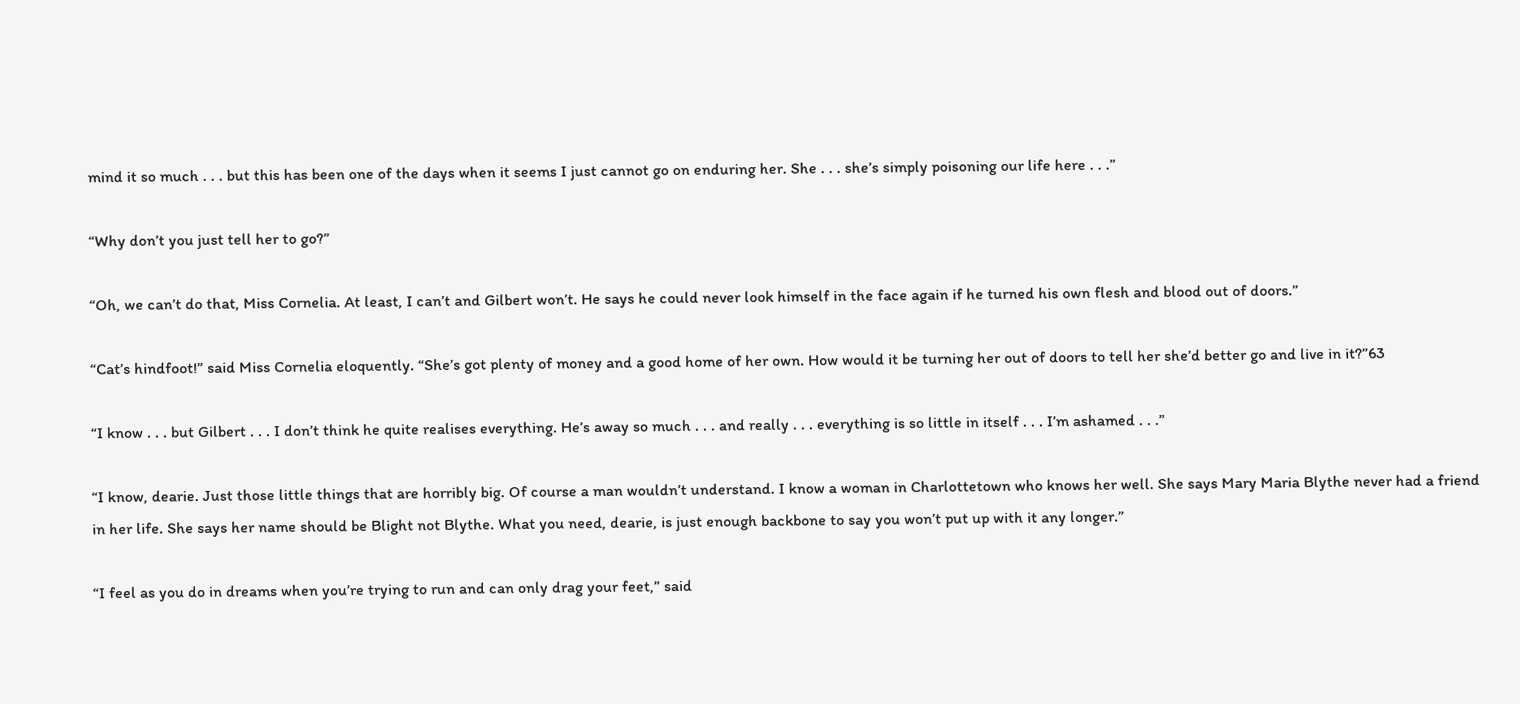mind it so much . . . but this has been one of the days when it seems I just cannot go on enduring her. She . . . she’s simply poisoning our life here . . .”

“Why don’t you just tell her to go?”

“Oh, we can’t do that, Miss Cornelia. At least, I can’t and Gilbert won’t. He says he could never look himself in the face again if he turned his own flesh and blood out of doors.”

“Cat’s hindfoot!” said Miss Cornelia eloquently. “She’s got plenty of money and a good home of her own. How would it be turning her out of doors to tell her she’d better go and live in it?”63

“I know . . . but Gilbert . . . I don’t think he quite realises everything. He’s away so much . . . and really . . . everything is so little in itself . . . I’m ashamed . . .”

“I know, dearie. Just those little things that are horribly big. Of course a man wouldn’t understand. I know a woman in Charlottetown who knows her well. She says Mary Maria Blythe never had a friend in her life. She says her name should be Blight not Blythe. What you need, dearie, is just enough backbone to say you won’t put up with it any longer.”

“I feel as you do in dreams when you’re trying to run and can only drag your feet,” said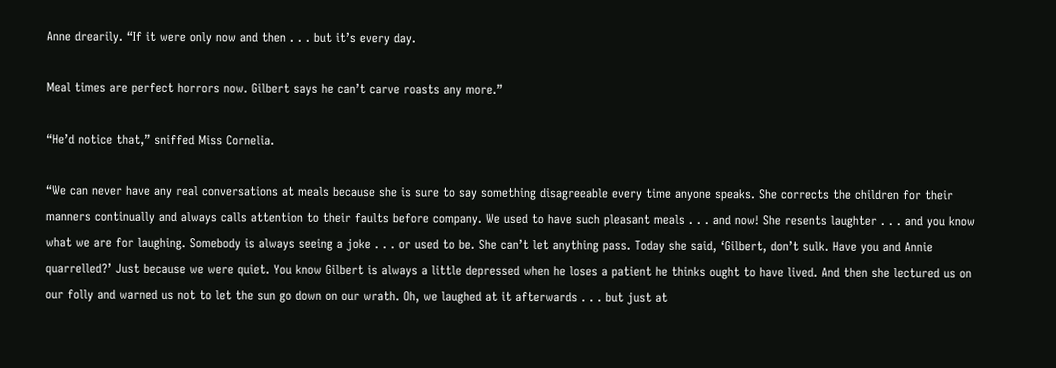Anne drearily. “If it were only now and then . . . but it’s every day.

Meal times are perfect horrors now. Gilbert says he can’t carve roasts any more.”

“He’d notice that,” sniffed Miss Cornelia.

“We can never have any real conversations at meals because she is sure to say something disagreeable every time anyone speaks. She corrects the children for their manners continually and always calls attention to their faults before company. We used to have such pleasant meals . . . and now! She resents laughter . . . and you know what we are for laughing. Somebody is always seeing a joke . . . or used to be. She can’t let anything pass. Today she said, ‘Gilbert, don’t sulk. Have you and Annie quarrelled?’ Just because we were quiet. You know Gilbert is always a little depressed when he loses a patient he thinks ought to have lived. And then she lectured us on our folly and warned us not to let the sun go down on our wrath. Oh, we laughed at it afterwards . . . but just at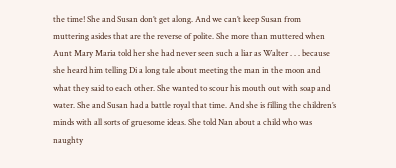the time! She and Susan don’t get along. And we can’t keep Susan from muttering asides that are the reverse of polite. She more than muttered when Aunt Mary Maria told her she had never seen such a liar as Walter . . . because she heard him telling Di a long tale about meeting the man in the moon and what they said to each other. She wanted to scour his mouth out with soap and water. She and Susan had a battle royal that time. And she is filling the children’s minds with all sorts of gruesome ideas. She told Nan about a child who was naughty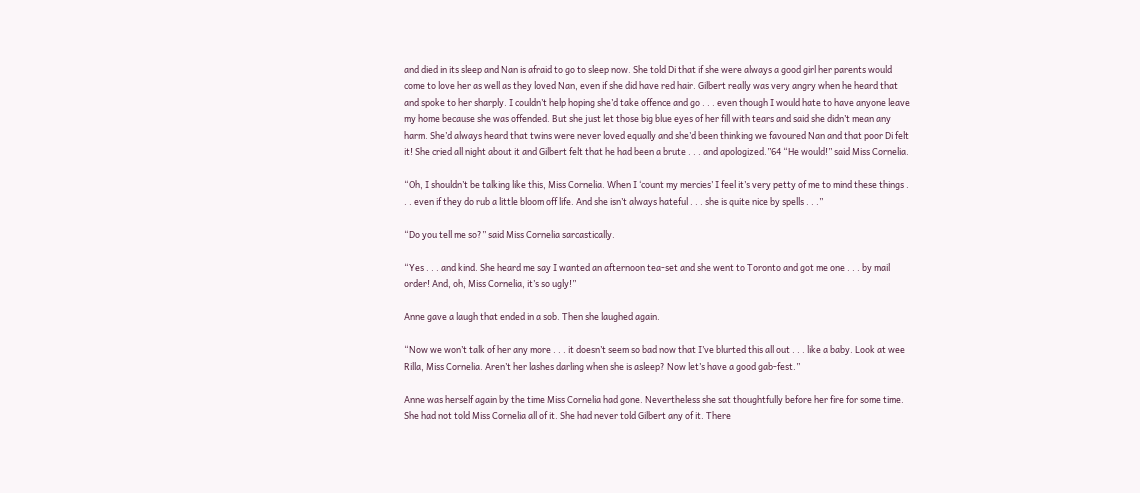and died in its sleep and Nan is afraid to go to sleep now. She told Di that if she were always a good girl her parents would come to love her as well as they loved Nan, even if she did have red hair. Gilbert really was very angry when he heard that and spoke to her sharply. I couldn’t help hoping she’d take offence and go . . . even though I would hate to have anyone leave my home because she was offended. But she just let those big blue eyes of her fill with tears and said she didn’t mean any harm. She’d always heard that twins were never loved equally and she’d been thinking we favoured Nan and that poor Di felt it! She cried all night about it and Gilbert felt that he had been a brute . . . and apologized.”64 “He would!” said Miss Cornelia.

“Oh, I shouldn’t be talking like this, Miss Cornelia. When I ‘count my mercies’ I feel it’s very petty of me to mind these things . . . even if they do rub a little bloom off life. And she isn’t always hateful . . . she is quite nice by spells . . .”

“Do you tell me so?” said Miss Cornelia sarcastically.

“Yes . . . and kind. She heard me say I wanted an afternoon tea-set and she went to Toronto and got me one . . . by mail order! And, oh, Miss Cornelia, it’s so ugly!”

Anne gave a laugh that ended in a sob. Then she laughed again.

“Now we won’t talk of her any more . . . it doesn’t seem so bad now that I’ve blurted this all out . . . like a baby. Look at wee Rilla, Miss Cornelia. Aren’t her lashes darling when she is asleep? Now let’s have a good gab-fest.”

Anne was herself again by the time Miss Cornelia had gone. Nevertheless she sat thoughtfully before her fire for some time. She had not told Miss Cornelia all of it. She had never told Gilbert any of it. There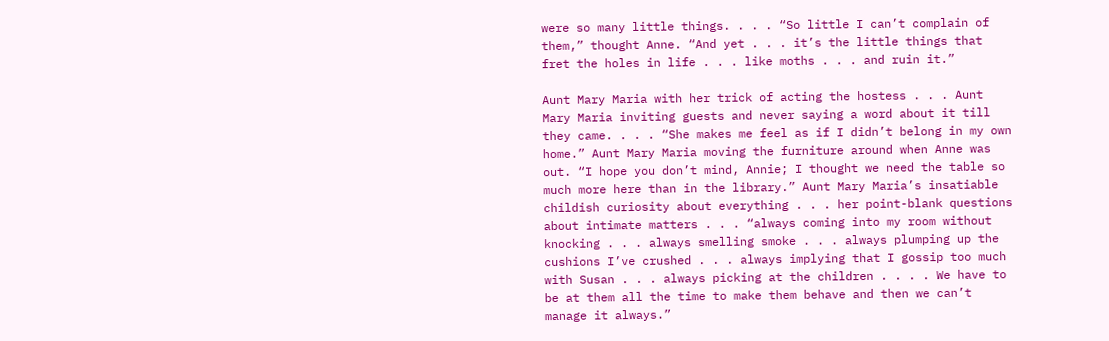were so many little things. . . . “So little I can’t complain of them,” thought Anne. “And yet . . . it’s the little things that fret the holes in life . . . like moths . . . and ruin it.”

Aunt Mary Maria with her trick of acting the hostess . . . Aunt Mary Maria inviting guests and never saying a word about it till they came. . . . “She makes me feel as if I didn’t belong in my own home.” Aunt Mary Maria moving the furniture around when Anne was out. “I hope you don’t mind, Annie; I thought we need the table so much more here than in the library.” Aunt Mary Maria’s insatiable childish curiosity about everything . . . her point-blank questions about intimate matters . . . “always coming into my room without knocking . . . always smelling smoke . . . always plumping up the cushions I’ve crushed . . . always implying that I gossip too much with Susan . . . always picking at the children . . . . We have to be at them all the time to make them behave and then we can’t manage it always.”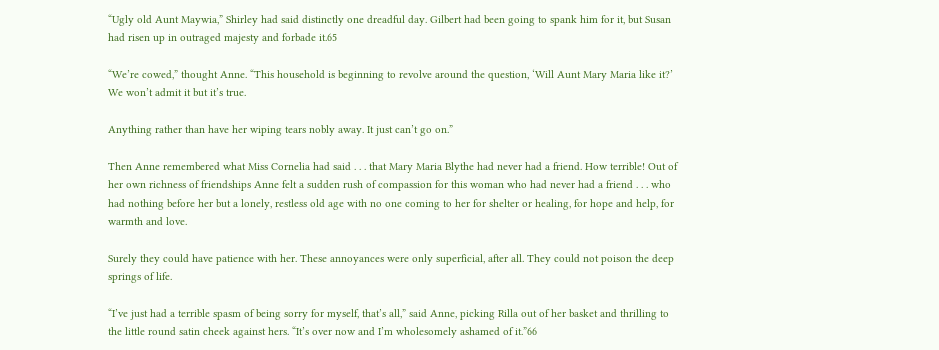“Ugly old Aunt Maywia,” Shirley had said distinctly one dreadful day. Gilbert had been going to spank him for it, but Susan had risen up in outraged majesty and forbade it.65

“We’re cowed,” thought Anne. “This household is beginning to revolve around the question, ‘Will Aunt Mary Maria like it?’ We won’t admit it but it’s true.

Anything rather than have her wiping tears nobly away. It just can’t go on.”

Then Anne remembered what Miss Cornelia had said . . . that Mary Maria Blythe had never had a friend. How terrible! Out of her own richness of friendships Anne felt a sudden rush of compassion for this woman who had never had a friend . . . who had nothing before her but a lonely, restless old age with no one coming to her for shelter or healing, for hope and help, for warmth and love.

Surely they could have patience with her. These annoyances were only superficial, after all. They could not poison the deep springs of life.

“I’ve just had a terrible spasm of being sorry for myself, that’s all,” said Anne, picking Rilla out of her basket and thrilling to the little round satin cheek against hers. “It’s over now and I’m wholesomely ashamed of it.”66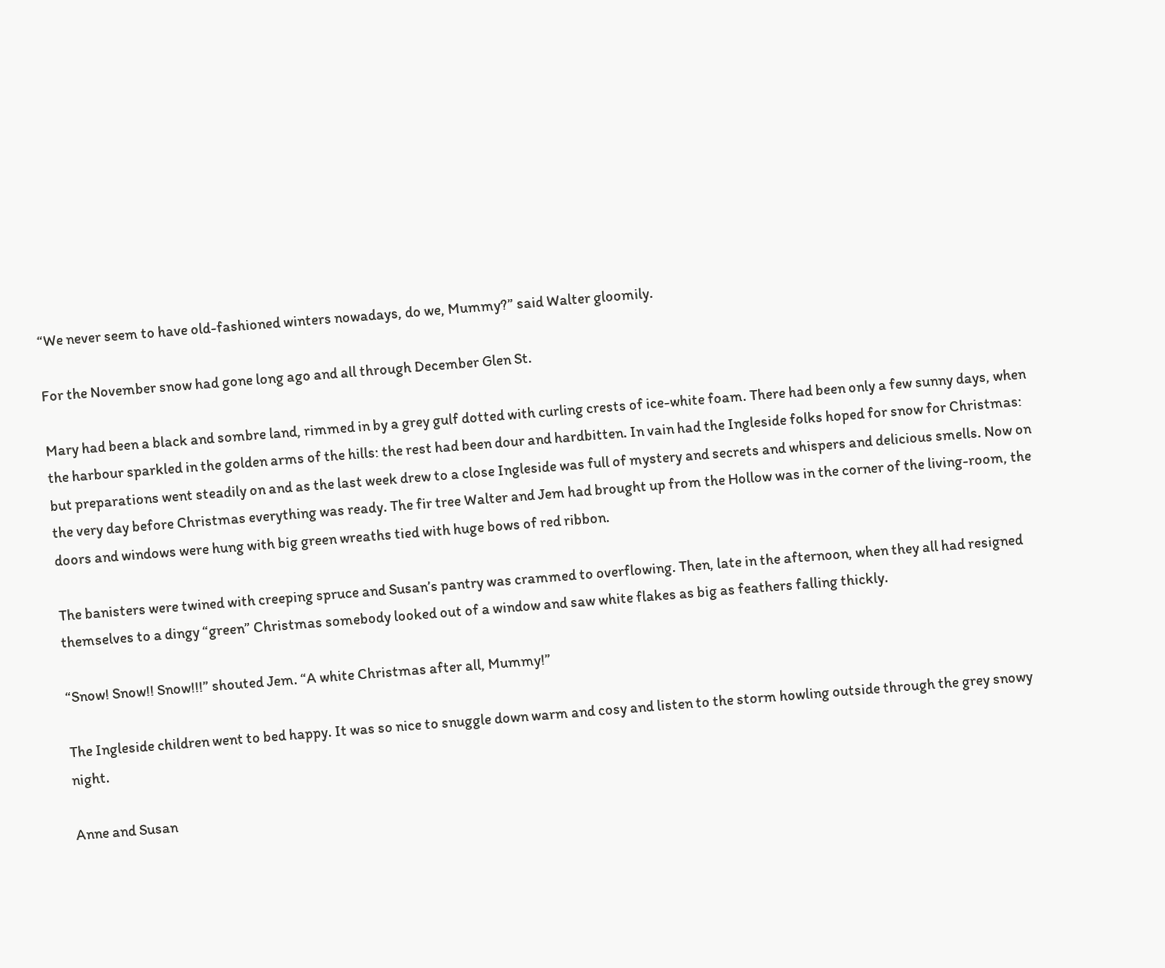“We never seem to have old-fashioned winters nowadays, do we, Mummy?” said Walter gloomily.

For the November snow had gone long ago and all through December Glen St.

Mary had been a black and sombre land, rimmed in by a grey gulf dotted with curling crests of ice-white foam. There had been only a few sunny days, when the harbour sparkled in the golden arms of the hills: the rest had been dour and hardbitten. In vain had the Ingleside folks hoped for snow for Christmas: but preparations went steadily on and as the last week drew to a close Ingleside was full of mystery and secrets and whispers and delicious smells. Now on the very day before Christmas everything was ready. The fir tree Walter and Jem had brought up from the Hollow was in the corner of the living-room, the doors and windows were hung with big green wreaths tied with huge bows of red ribbon.

The banisters were twined with creeping spruce and Susan’s pantry was crammed to overflowing. Then, late in the afternoon, when they all had resigned themselves to a dingy “green” Christmas somebody looked out of a window and saw white flakes as big as feathers falling thickly.

“Snow! Snow!! Snow!!!” shouted Jem. “A white Christmas after all, Mummy!”

The Ingleside children went to bed happy. It was so nice to snuggle down warm and cosy and listen to the storm howling outside through the grey snowy night.

Anne and Susan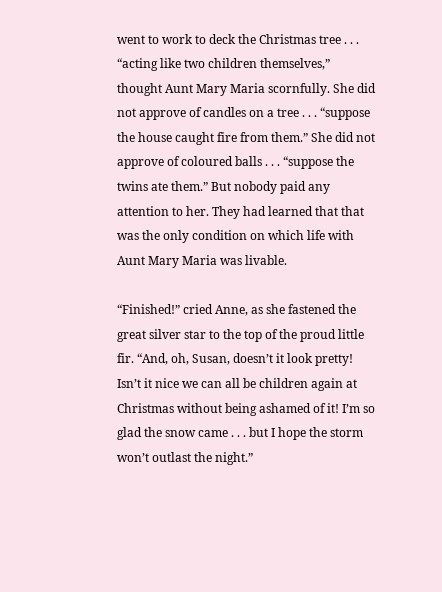went to work to deck the Christmas tree . . . “acting like two children themselves,” thought Aunt Mary Maria scornfully. She did not approve of candles on a tree . . . “suppose the house caught fire from them.” She did not approve of coloured balls . . . “suppose the twins ate them.” But nobody paid any attention to her. They had learned that that was the only condition on which life with Aunt Mary Maria was livable.

“Finished!” cried Anne, as she fastened the great silver star to the top of the proud little fir. “And, oh, Susan, doesn’t it look pretty! Isn’t it nice we can all be children again at Christmas without being ashamed of it! I’m so glad the snow came . . . but I hope the storm won’t outlast the night.”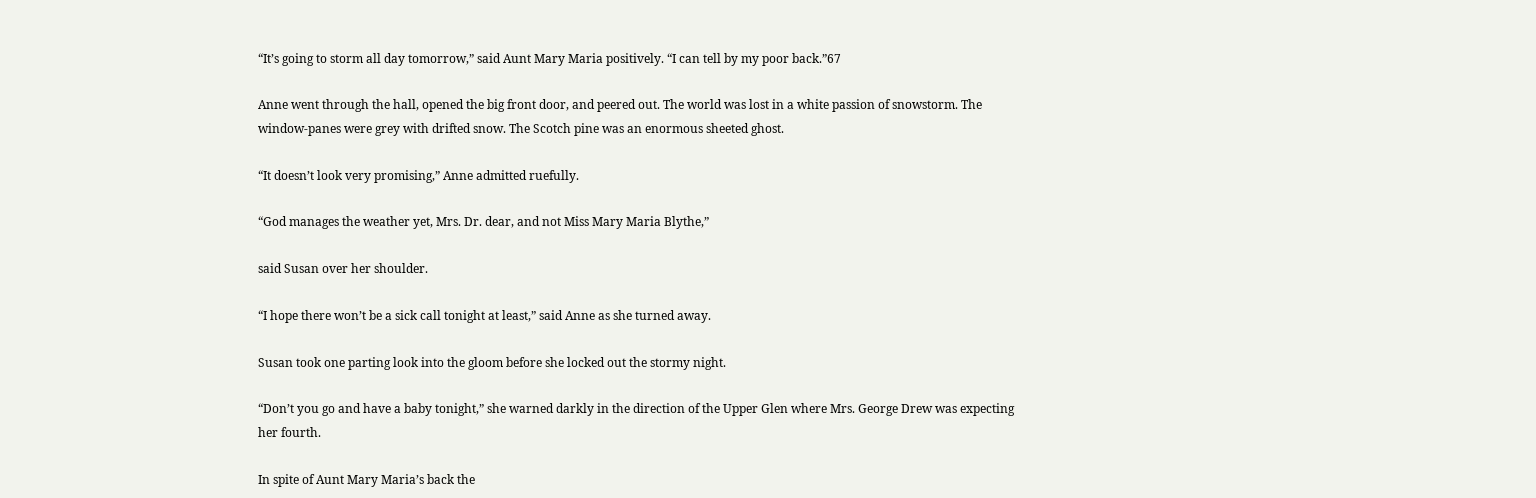“It’s going to storm all day tomorrow,” said Aunt Mary Maria positively. “I can tell by my poor back.”67

Anne went through the hall, opened the big front door, and peered out. The world was lost in a white passion of snowstorm. The window-panes were grey with drifted snow. The Scotch pine was an enormous sheeted ghost.

“It doesn’t look very promising,” Anne admitted ruefully.

“God manages the weather yet, Mrs. Dr. dear, and not Miss Mary Maria Blythe,”

said Susan over her shoulder.

“I hope there won’t be a sick call tonight at least,” said Anne as she turned away.

Susan took one parting look into the gloom before she locked out the stormy night.

“Don’t you go and have a baby tonight,” she warned darkly in the direction of the Upper Glen where Mrs. George Drew was expecting her fourth.

In spite of Aunt Mary Maria’s back the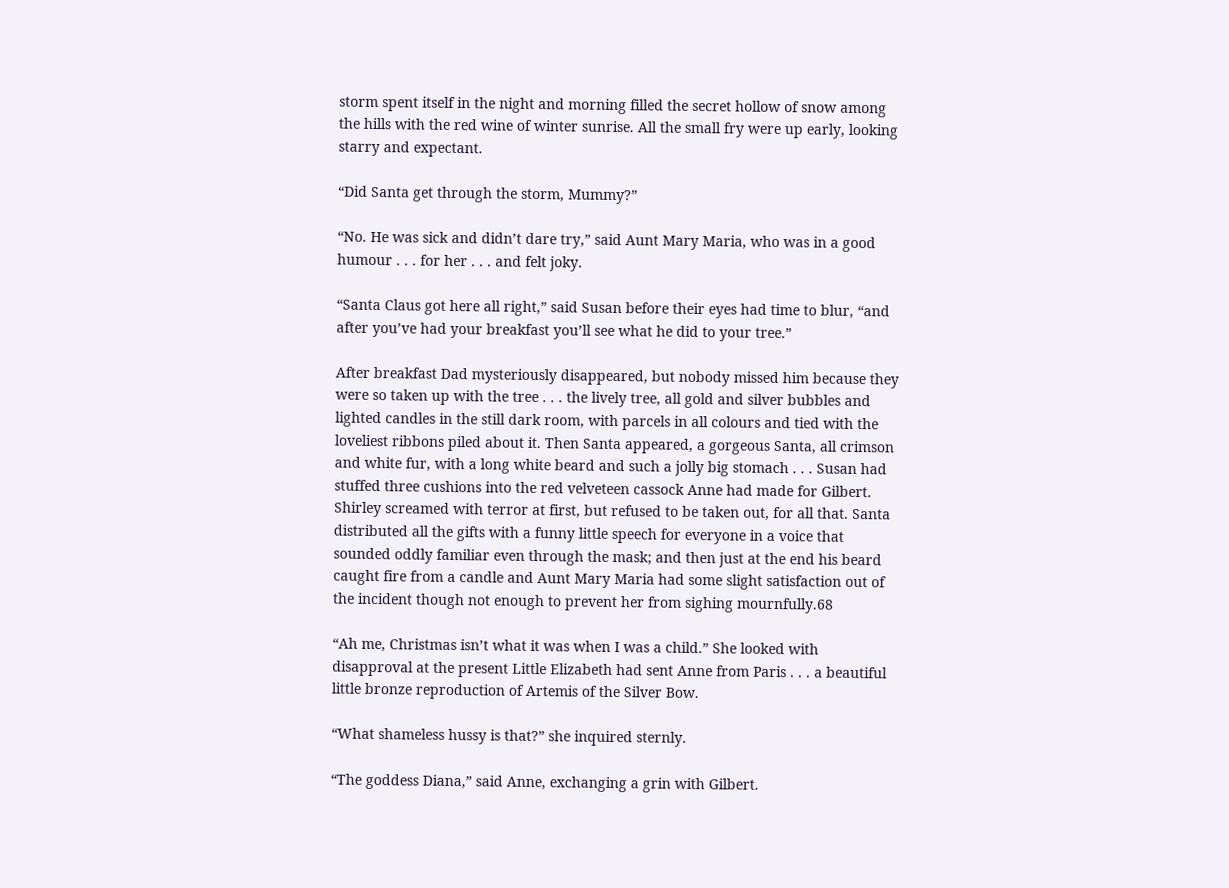storm spent itself in the night and morning filled the secret hollow of snow among the hills with the red wine of winter sunrise. All the small fry were up early, looking starry and expectant.

“Did Santa get through the storm, Mummy?”

“No. He was sick and didn’t dare try,” said Aunt Mary Maria, who was in a good humour . . . for her . . . and felt joky.

“Santa Claus got here all right,” said Susan before their eyes had time to blur, “and after you’ve had your breakfast you’ll see what he did to your tree.”

After breakfast Dad mysteriously disappeared, but nobody missed him because they were so taken up with the tree . . . the lively tree, all gold and silver bubbles and lighted candles in the still dark room, with parcels in all colours and tied with the loveliest ribbons piled about it. Then Santa appeared, a gorgeous Santa, all crimson and white fur, with a long white beard and such a jolly big stomach . . . Susan had stuffed three cushions into the red velveteen cassock Anne had made for Gilbert. Shirley screamed with terror at first, but refused to be taken out, for all that. Santa distributed all the gifts with a funny little speech for everyone in a voice that sounded oddly familiar even through the mask; and then just at the end his beard caught fire from a candle and Aunt Mary Maria had some slight satisfaction out of the incident though not enough to prevent her from sighing mournfully.68

“Ah me, Christmas isn’t what it was when I was a child.” She looked with disapproval at the present Little Elizabeth had sent Anne from Paris . . . a beautiful little bronze reproduction of Artemis of the Silver Bow.

“What shameless hussy is that?” she inquired sternly.

“The goddess Diana,” said Anne, exchanging a grin with Gilbert.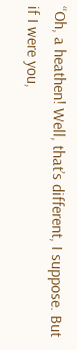“Oh, a heathen! Well, that’s different, I suppose. But if I were you,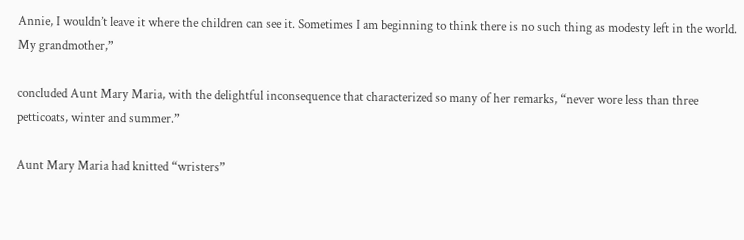Annie, I wouldn’t leave it where the children can see it. Sometimes I am beginning to think there is no such thing as modesty left in the world. My grandmother,”

concluded Aunt Mary Maria, with the delightful inconsequence that characterized so many of her remarks, “never wore less than three petticoats, winter and summer.”

Aunt Mary Maria had knitted “wristers”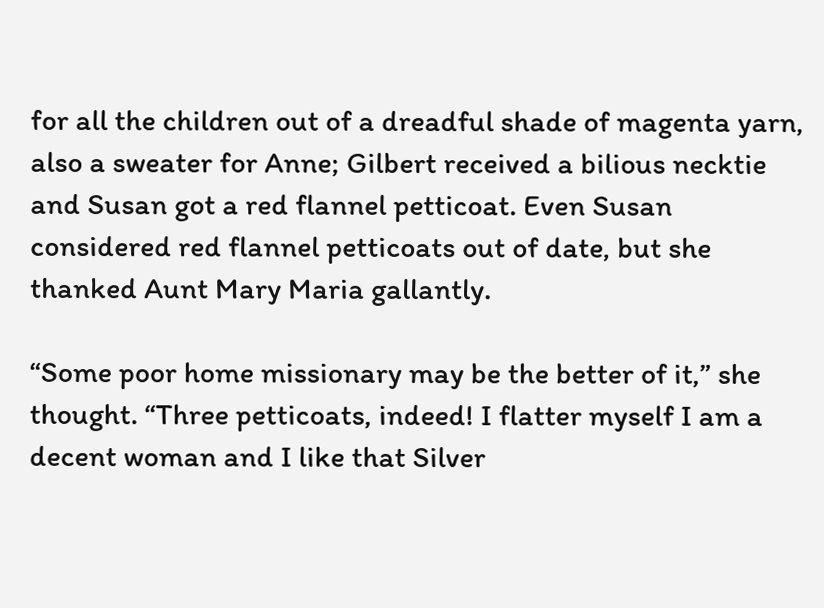for all the children out of a dreadful shade of magenta yarn, also a sweater for Anne; Gilbert received a bilious necktie and Susan got a red flannel petticoat. Even Susan considered red flannel petticoats out of date, but she thanked Aunt Mary Maria gallantly.

“Some poor home missionary may be the better of it,” she thought. “Three petticoats, indeed! I flatter myself I am a decent woman and I like that Silver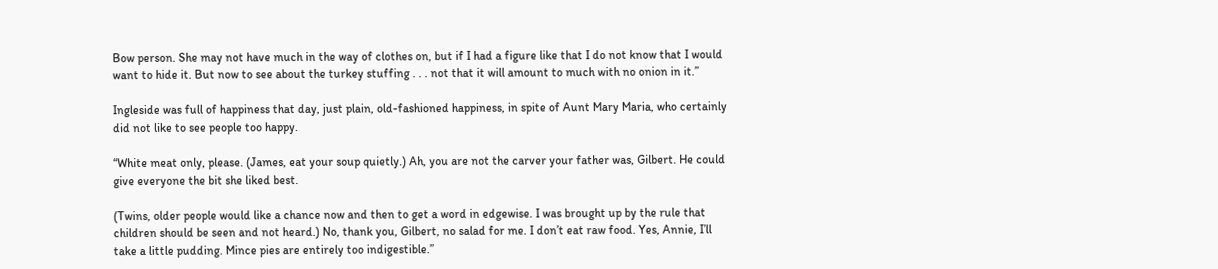Bow person. She may not have much in the way of clothes on, but if I had a figure like that I do not know that I would want to hide it. But now to see about the turkey stuffing . . . not that it will amount to much with no onion in it.”

Ingleside was full of happiness that day, just plain, old-fashioned happiness, in spite of Aunt Mary Maria, who certainly did not like to see people too happy.

“White meat only, please. (James, eat your soup quietly.) Ah, you are not the carver your father was, Gilbert. He could give everyone the bit she liked best.

(Twins, older people would like a chance now and then to get a word in edgewise. I was brought up by the rule that children should be seen and not heard.) No, thank you, Gilbert, no salad for me. I don’t eat raw food. Yes, Annie, I’ll take a little pudding. Mince pies are entirely too indigestible.”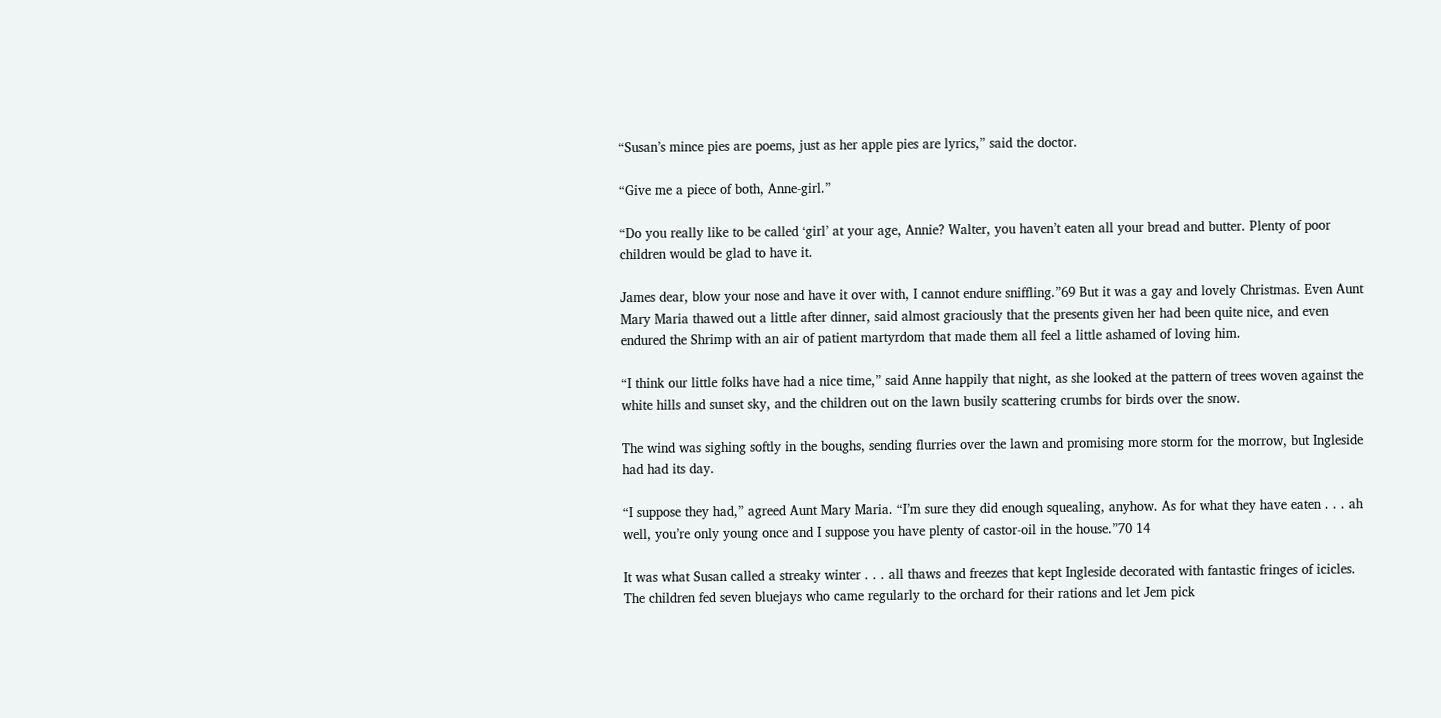“Susan’s mince pies are poems, just as her apple pies are lyrics,” said the doctor.

“Give me a piece of both, Anne-girl.”

“Do you really like to be called ‘girl’ at your age, Annie? Walter, you haven’t eaten all your bread and butter. Plenty of poor children would be glad to have it.

James dear, blow your nose and have it over with, I cannot endure sniffling.”69 But it was a gay and lovely Christmas. Even Aunt Mary Maria thawed out a little after dinner, said almost graciously that the presents given her had been quite nice, and even endured the Shrimp with an air of patient martyrdom that made them all feel a little ashamed of loving him.

“I think our little folks have had a nice time,” said Anne happily that night, as she looked at the pattern of trees woven against the white hills and sunset sky, and the children out on the lawn busily scattering crumbs for birds over the snow.

The wind was sighing softly in the boughs, sending flurries over the lawn and promising more storm for the morrow, but Ingleside had had its day.

“I suppose they had,” agreed Aunt Mary Maria. “I’m sure they did enough squealing, anyhow. As for what they have eaten . . . ah well, you’re only young once and I suppose you have plenty of castor-oil in the house.”70 14

It was what Susan called a streaky winter . . . all thaws and freezes that kept Ingleside decorated with fantastic fringes of icicles. The children fed seven bluejays who came regularly to the orchard for their rations and let Jem pick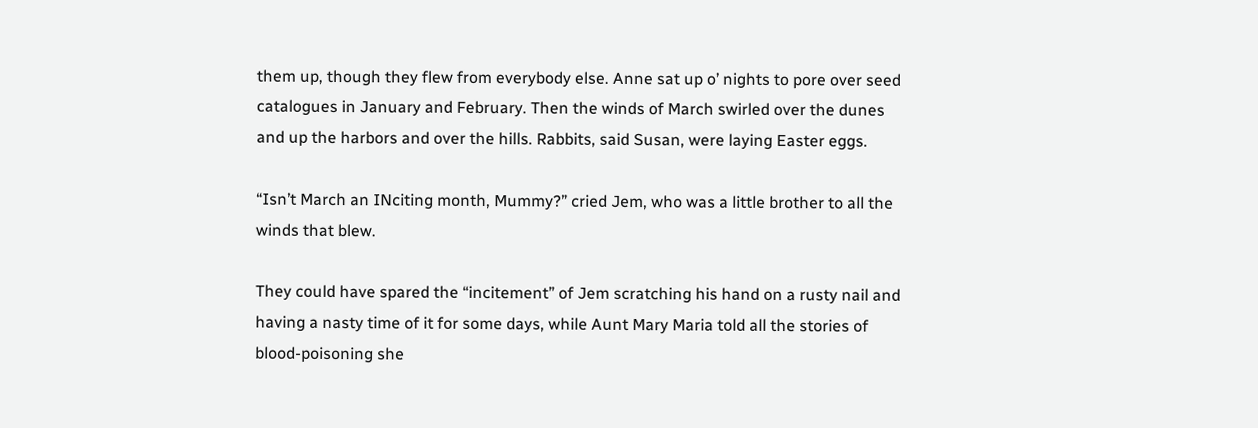them up, though they flew from everybody else. Anne sat up o’ nights to pore over seed catalogues in January and February. Then the winds of March swirled over the dunes and up the harbors and over the hills. Rabbits, said Susan, were laying Easter eggs.

“Isn’t March an INciting month, Mummy?” cried Jem, who was a little brother to all the winds that blew.

They could have spared the “incitement” of Jem scratching his hand on a rusty nail and having a nasty time of it for some days, while Aunt Mary Maria told all the stories of blood-poisoning she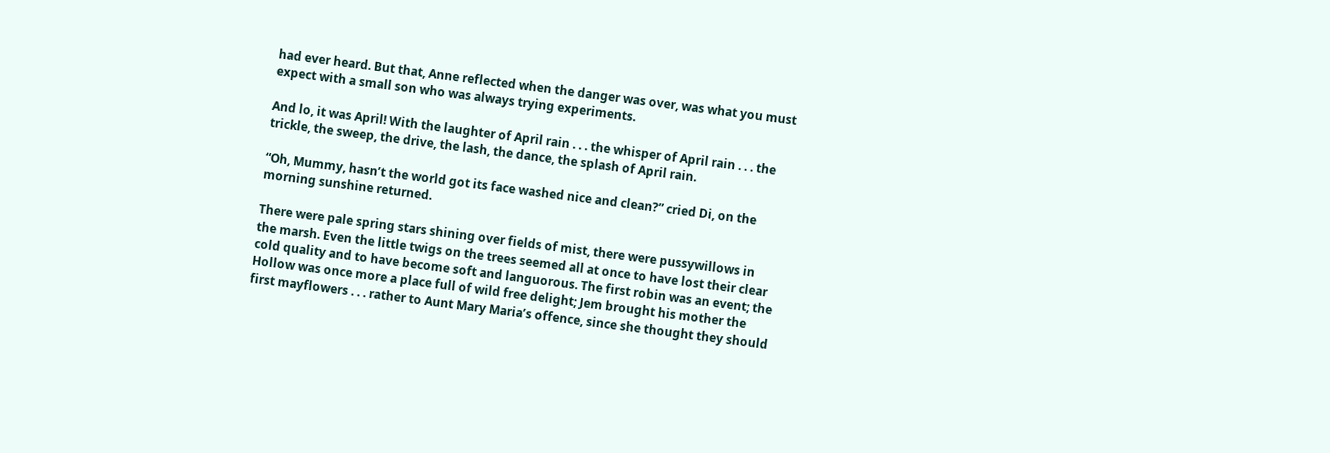had ever heard. But that, Anne reflected when the danger was over, was what you must expect with a small son who was always trying experiments.

And lo, it was April! With the laughter of April rain . . . the whisper of April rain . . . the trickle, the sweep, the drive, the lash, the dance, the splash of April rain.

“Oh, Mummy, hasn’t the world got its face washed nice and clean?” cried Di, on the morning sunshine returned.

There were pale spring stars shining over fields of mist, there were pussywillows in the marsh. Even the little twigs on the trees seemed all at once to have lost their clear cold quality and to have become soft and languorous. The first robin was an event; the Hollow was once more a place full of wild free delight; Jem brought his mother the first mayflowers . . . rather to Aunt Mary Maria’s offence, since she thought they should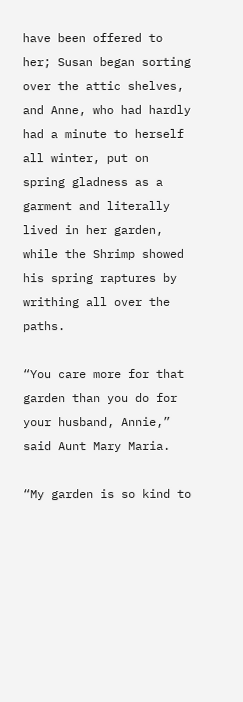have been offered to her; Susan began sorting over the attic shelves, and Anne, who had hardly had a minute to herself all winter, put on spring gladness as a garment and literally lived in her garden, while the Shrimp showed his spring raptures by writhing all over the paths.

“You care more for that garden than you do for your husband, Annie,” said Aunt Mary Maria.

“My garden is so kind to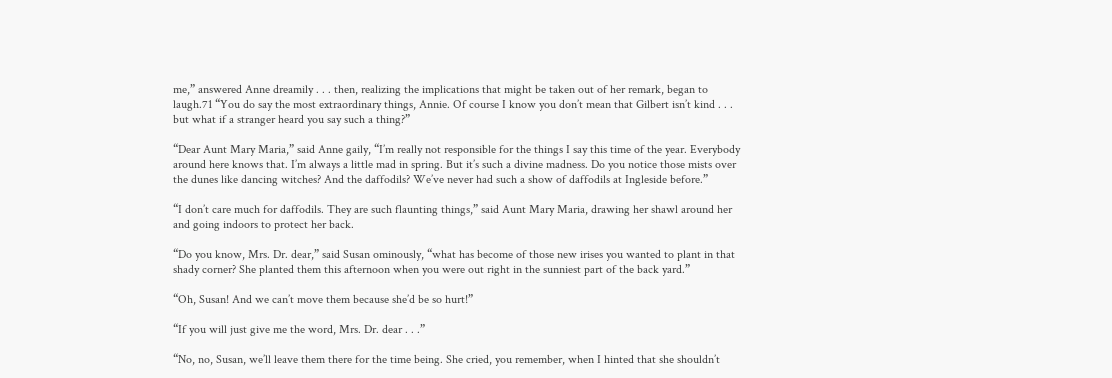me,” answered Anne dreamily . . . then, realizing the implications that might be taken out of her remark, began to laugh.71 “You do say the most extraordinary things, Annie. Of course I know you don’t mean that Gilbert isn’t kind . . . but what if a stranger heard you say such a thing?”

“Dear Aunt Mary Maria,” said Anne gaily, “I’m really not responsible for the things I say this time of the year. Everybody around here knows that. I’m always a little mad in spring. But it’s such a divine madness. Do you notice those mists over the dunes like dancing witches? And the daffodils? We’ve never had such a show of daffodils at Ingleside before.”

“I don’t care much for daffodils. They are such flaunting things,” said Aunt Mary Maria, drawing her shawl around her and going indoors to protect her back.

“Do you know, Mrs. Dr. dear,” said Susan ominously, “what has become of those new irises you wanted to plant in that shady corner? She planted them this afternoon when you were out right in the sunniest part of the back yard.”

“Oh, Susan! And we can’t move them because she’d be so hurt!”

“If you will just give me the word, Mrs. Dr. dear . . .”

“No, no, Susan, we’ll leave them there for the time being. She cried, you remember, when I hinted that she shouldn’t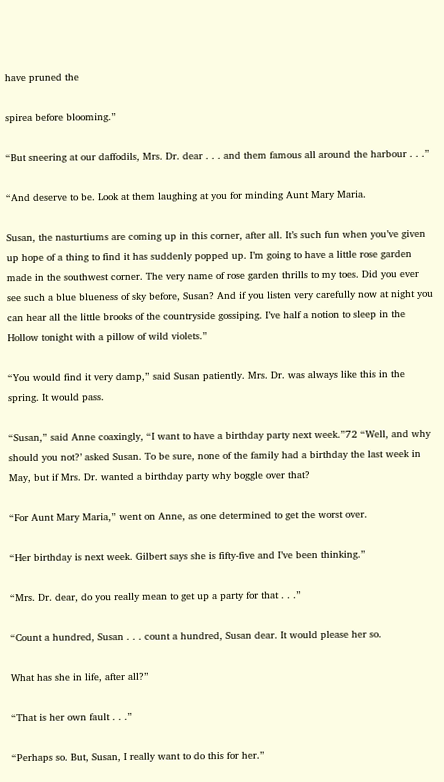have pruned the

spirea before blooming.”

“But sneering at our daffodils, Mrs. Dr. dear . . . and them famous all around the harbour . . .”

“And deserve to be. Look at them laughing at you for minding Aunt Mary Maria.

Susan, the nasturtiums are coming up in this corner, after all. It’s such fun when you’ve given up hope of a thing to find it has suddenly popped up. I’m going to have a little rose garden made in the southwest corner. The very name of rose garden thrills to my toes. Did you ever see such a blue blueness of sky before, Susan? And if you listen very carefully now at night you can hear all the little brooks of the countryside gossiping. I’ve half a notion to sleep in the Hollow tonight with a pillow of wild violets.”

“You would find it very damp,” said Susan patiently. Mrs. Dr. was always like this in the spring. It would pass.

“Susan,” said Anne coaxingly, “I want to have a birthday party next week.”72 “Well, and why should you not?’ asked Susan. To be sure, none of the family had a birthday the last week in May, but if Mrs. Dr. wanted a birthday party why boggle over that?

“For Aunt Mary Maria,” went on Anne, as one determined to get the worst over.

“Her birthday is next week. Gilbert says she is fifty-five and I’ve been thinking.”

“Mrs. Dr. dear, do you really mean to get up a party for that . . .”

“Count a hundred, Susan . . . count a hundred, Susan dear. It would please her so.

What has she in life, after all?”

“That is her own fault . . .”

“Perhaps so. But, Susan, I really want to do this for her.”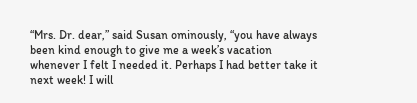“Mrs. Dr. dear,” said Susan ominously, “you have always been kind enough to give me a week’s vacation whenever I felt I needed it. Perhaps I had better take it next week! I will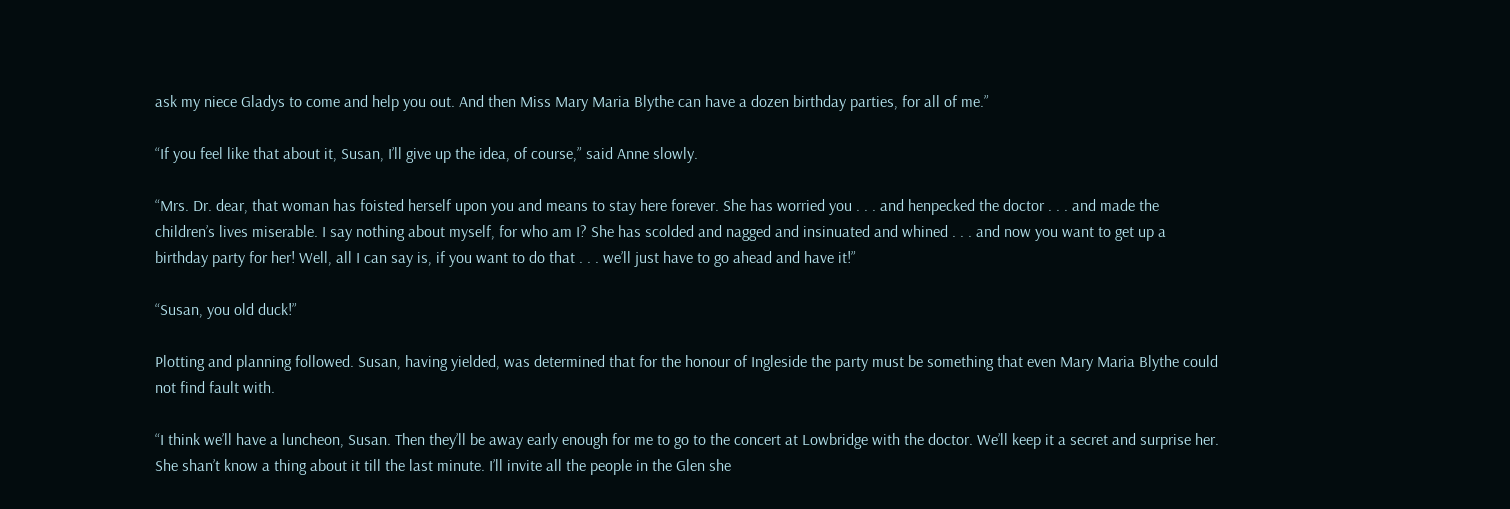ask my niece Gladys to come and help you out. And then Miss Mary Maria Blythe can have a dozen birthday parties, for all of me.”

“If you feel like that about it, Susan, I’ll give up the idea, of course,” said Anne slowly.

“Mrs. Dr. dear, that woman has foisted herself upon you and means to stay here forever. She has worried you . . . and henpecked the doctor . . . and made the children’s lives miserable. I say nothing about myself, for who am I? She has scolded and nagged and insinuated and whined . . . and now you want to get up a birthday party for her! Well, all I can say is, if you want to do that . . . we’ll just have to go ahead and have it!”

“Susan, you old duck!”

Plotting and planning followed. Susan, having yielded, was determined that for the honour of Ingleside the party must be something that even Mary Maria Blythe could not find fault with.

“I think we’ll have a luncheon, Susan. Then they’ll be away early enough for me to go to the concert at Lowbridge with the doctor. We’ll keep it a secret and surprise her. She shan’t know a thing about it till the last minute. I’ll invite all the people in the Glen she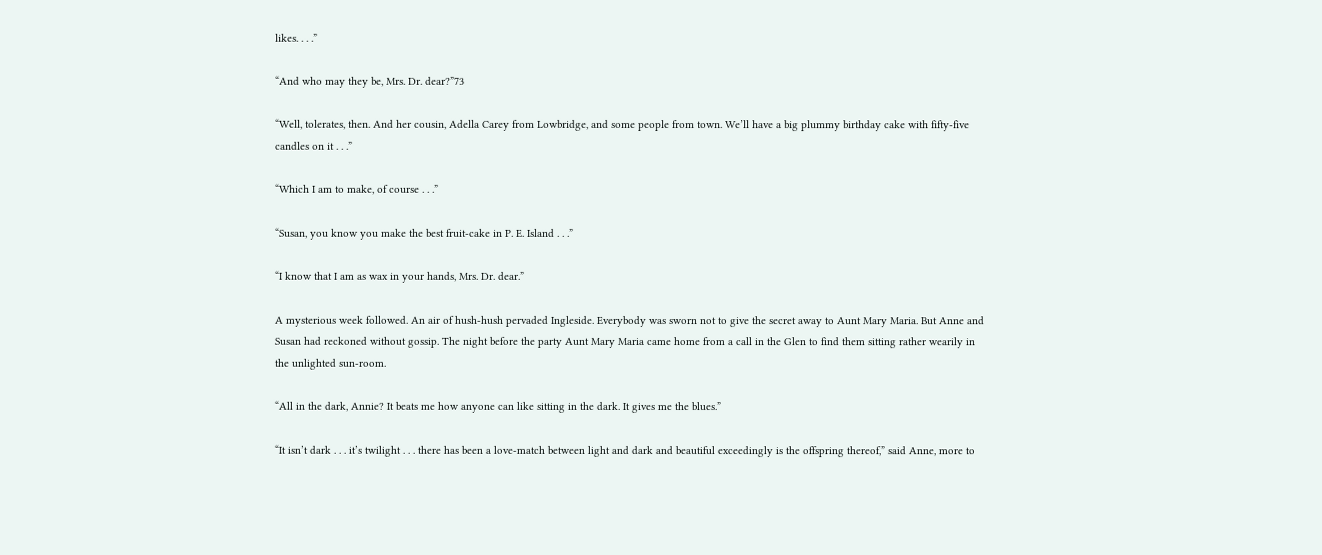likes. . . .”

“And who may they be, Mrs. Dr. dear?”73

“Well, tolerates, then. And her cousin, Adella Carey from Lowbridge, and some people from town. We’ll have a big plummy birthday cake with fifty-five candles on it . . .”

“Which I am to make, of course . . .”

“Susan, you know you make the best fruit-cake in P. E. Island . . .”

“I know that I am as wax in your hands, Mrs. Dr. dear.”

A mysterious week followed. An air of hush-hush pervaded Ingleside. Everybody was sworn not to give the secret away to Aunt Mary Maria. But Anne and Susan had reckoned without gossip. The night before the party Aunt Mary Maria came home from a call in the Glen to find them sitting rather wearily in the unlighted sun-room.

“All in the dark, Annie? It beats me how anyone can like sitting in the dark. It gives me the blues.”

“It isn’t dark . . . it’s twilight . . . there has been a love-match between light and dark and beautiful exceedingly is the offspring thereof,” said Anne, more to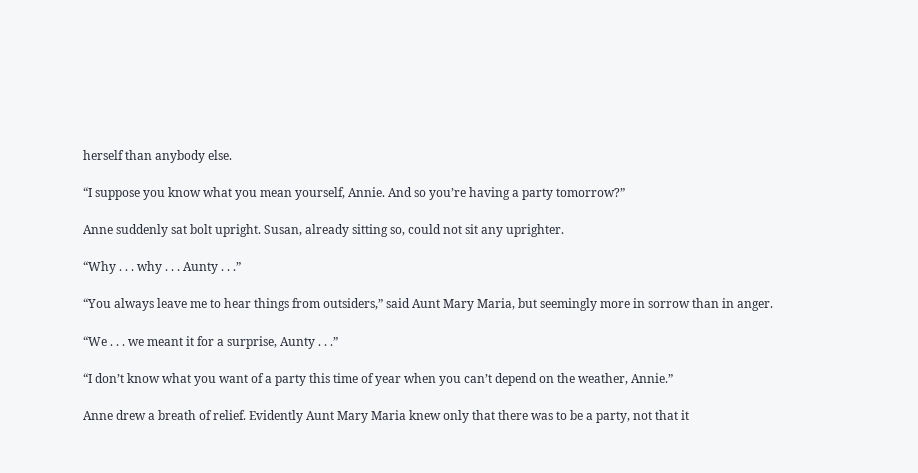herself than anybody else.

“I suppose you know what you mean yourself, Annie. And so you’re having a party tomorrow?”

Anne suddenly sat bolt upright. Susan, already sitting so, could not sit any uprighter.

“Why . . . why . . . Aunty . . .”

“You always leave me to hear things from outsiders,” said Aunt Mary Maria, but seemingly more in sorrow than in anger.

“We . . . we meant it for a surprise, Aunty . . .”

“I don’t know what you want of a party this time of year when you can’t depend on the weather, Annie.”

Anne drew a breath of relief. Evidently Aunt Mary Maria knew only that there was to be a party, not that it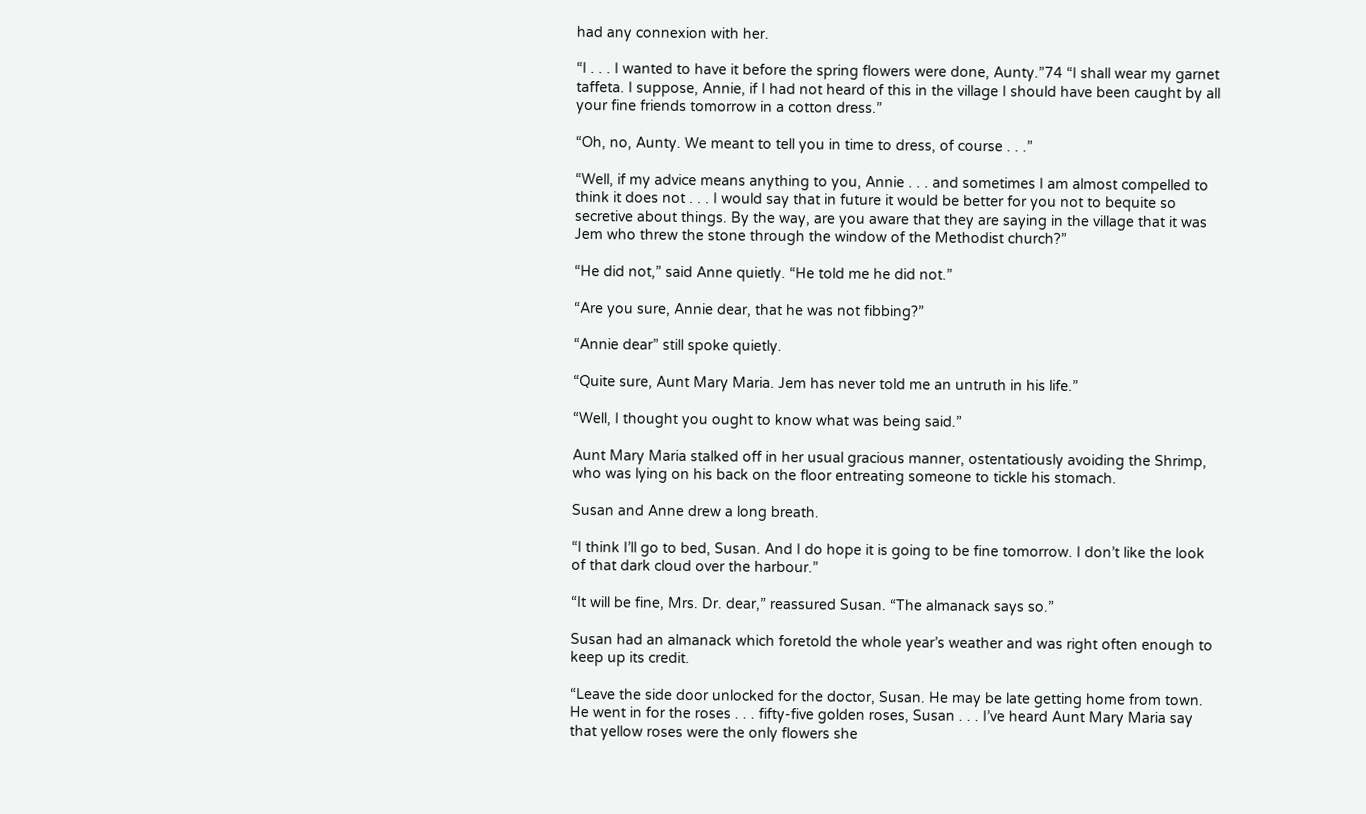had any connexion with her.

“I . . . I wanted to have it before the spring flowers were done, Aunty.”74 “I shall wear my garnet taffeta. I suppose, Annie, if I had not heard of this in the village I should have been caught by all your fine friends tomorrow in a cotton dress.”

“Oh, no, Aunty. We meant to tell you in time to dress, of course . . .”

“Well, if my advice means anything to you, Annie . . . and sometimes I am almost compelled to think it does not . . . I would say that in future it would be better for you not to bequite so secretive about things. By the way, are you aware that they are saying in the village that it was Jem who threw the stone through the window of the Methodist church?”

“He did not,” said Anne quietly. “He told me he did not.”

“Are you sure, Annie dear, that he was not fibbing?”

“Annie dear” still spoke quietly.

“Quite sure, Aunt Mary Maria. Jem has never told me an untruth in his life.”

“Well, I thought you ought to know what was being said.”

Aunt Mary Maria stalked off in her usual gracious manner, ostentatiously avoiding the Shrimp, who was lying on his back on the floor entreating someone to tickle his stomach.

Susan and Anne drew a long breath.

“I think I’ll go to bed, Susan. And I do hope it is going to be fine tomorrow. I don’t like the look of that dark cloud over the harbour.”

“It will be fine, Mrs. Dr. dear,” reassured Susan. “The almanack says so.”

Susan had an almanack which foretold the whole year’s weather and was right often enough to keep up its credit.

“Leave the side door unlocked for the doctor, Susan. He may be late getting home from town. He went in for the roses . . . fifty-five golden roses, Susan . . . I’ve heard Aunt Mary Maria say that yellow roses were the only flowers she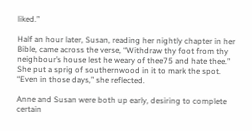liked.”

Half an hour later, Susan, reading her nightly chapter in her Bible, came across the verse, “Withdraw thy foot from thy neighbour’s house lest he weary of thee75 and hate thee.” She put a sprig of southernwood in it to mark the spot. “Even in those days,” she reflected.

Anne and Susan were both up early, desiring to complete certain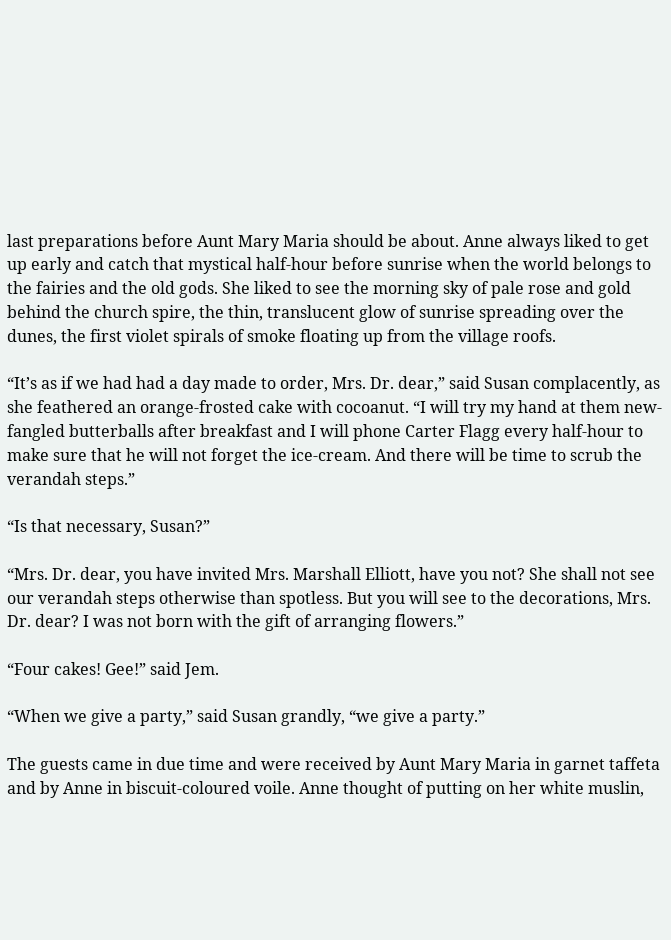last preparations before Aunt Mary Maria should be about. Anne always liked to get up early and catch that mystical half-hour before sunrise when the world belongs to the fairies and the old gods. She liked to see the morning sky of pale rose and gold behind the church spire, the thin, translucent glow of sunrise spreading over the dunes, the first violet spirals of smoke floating up from the village roofs.

“It’s as if we had had a day made to order, Mrs. Dr. dear,” said Susan complacently, as she feathered an orange-frosted cake with cocoanut. “I will try my hand at them new-fangled butterballs after breakfast and I will phone Carter Flagg every half-hour to make sure that he will not forget the ice-cream. And there will be time to scrub the verandah steps.”

“Is that necessary, Susan?”

“Mrs. Dr. dear, you have invited Mrs. Marshall Elliott, have you not? She shall not see our verandah steps otherwise than spotless. But you will see to the decorations, Mrs. Dr. dear? I was not born with the gift of arranging flowers.”

“Four cakes! Gee!” said Jem.

“When we give a party,” said Susan grandly, “we give a party.”

The guests came in due time and were received by Aunt Mary Maria in garnet taffeta and by Anne in biscuit-coloured voile. Anne thought of putting on her white muslin,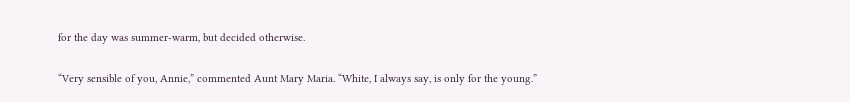for the day was summer-warm, but decided otherwise.

“Very sensible of you, Annie,” commented Aunt Mary Maria. “White, I always say, is only for the young.”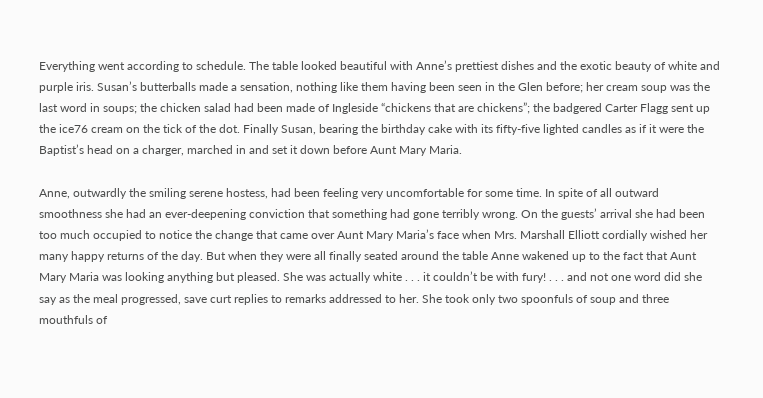Everything went according to schedule. The table looked beautiful with Anne’s prettiest dishes and the exotic beauty of white and purple iris. Susan’s butterballs made a sensation, nothing like them having been seen in the Glen before; her cream soup was the last word in soups; the chicken salad had been made of Ingleside “chickens that are chickens”; the badgered Carter Flagg sent up the ice76 cream on the tick of the dot. Finally Susan, bearing the birthday cake with its fifty-five lighted candles as if it were the Baptist’s head on a charger, marched in and set it down before Aunt Mary Maria.

Anne, outwardly the smiling serene hostess, had been feeling very uncomfortable for some time. In spite of all outward smoothness she had an ever-deepening conviction that something had gone terribly wrong. On the guests’ arrival she had been too much occupied to notice the change that came over Aunt Mary Maria’s face when Mrs. Marshall Elliott cordially wished her many happy returns of the day. But when they were all finally seated around the table Anne wakened up to the fact that Aunt Mary Maria was looking anything but pleased. She was actually white . . . it couldn’t be with fury! . . . and not one word did she say as the meal progressed, save curt replies to remarks addressed to her. She took only two spoonfuls of soup and three mouthfuls of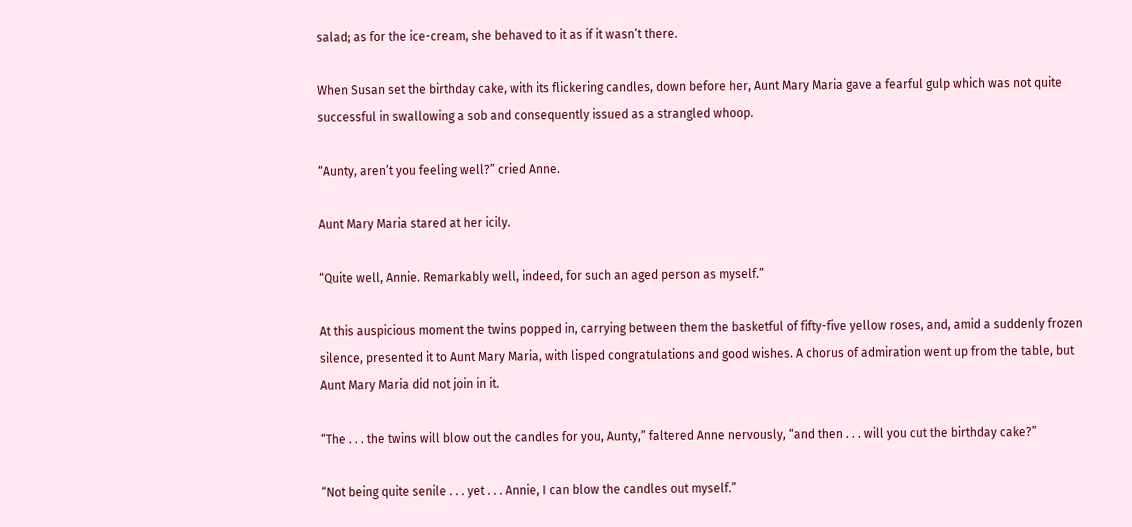salad; as for the ice-cream, she behaved to it as if it wasn’t there.

When Susan set the birthday cake, with its flickering candles, down before her, Aunt Mary Maria gave a fearful gulp which was not quite successful in swallowing a sob and consequently issued as a strangled whoop.

“Aunty, aren’t you feeling well?” cried Anne.

Aunt Mary Maria stared at her icily.

“Quite well, Annie. Remarkably well, indeed, for such an aged person as myself.”

At this auspicious moment the twins popped in, carrying between them the basketful of fifty-five yellow roses, and, amid a suddenly frozen silence, presented it to Aunt Mary Maria, with lisped congratulations and good wishes. A chorus of admiration went up from the table, but Aunt Mary Maria did not join in it.

“The . . . the twins will blow out the candles for you, Aunty,” faltered Anne nervously, “and then . . . will you cut the birthday cake?”

“Not being quite senile . . . yet . . . Annie, I can blow the candles out myself.”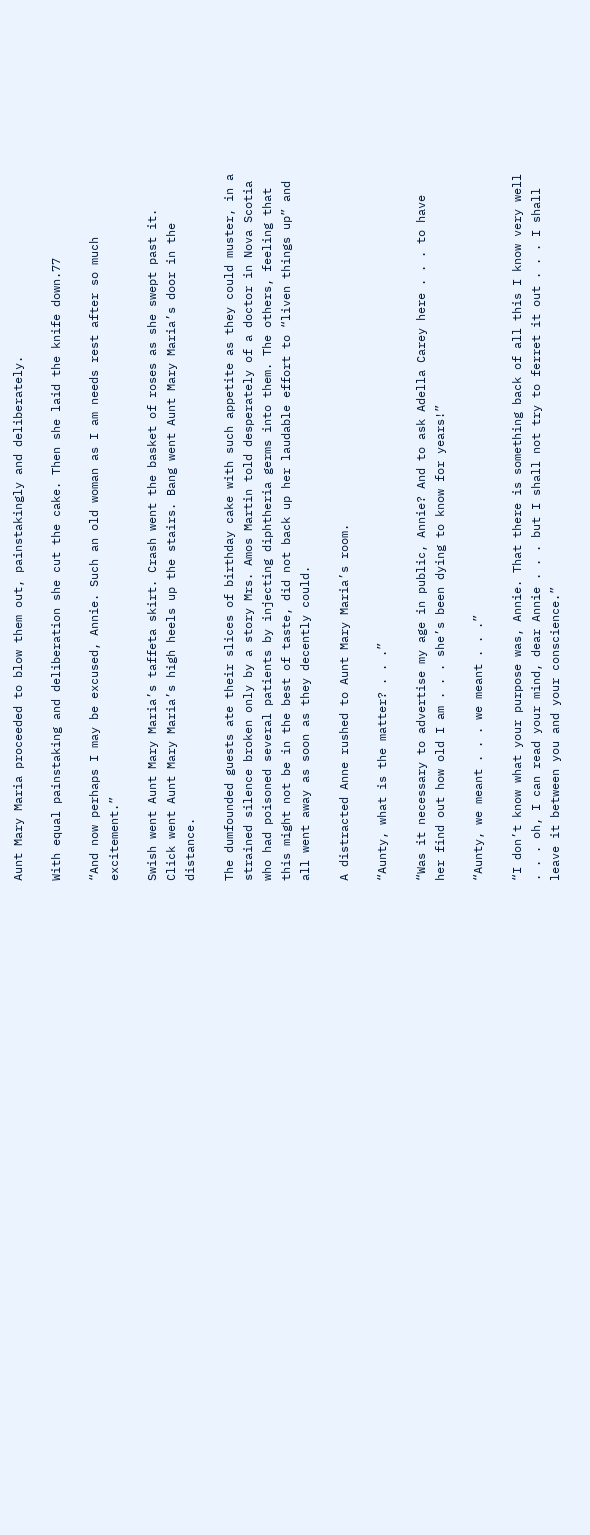Aunt Mary Maria proceeded to blow them out, painstakingly and deliberately.

With equal painstaking and deliberation she cut the cake. Then she laid the knife down.77

“And now perhaps I may be excused, Annie. Such an old woman as I am needs rest after so much excitement.”

Swish went Aunt Mary Maria’s taffeta skirt. Crash went the basket of roses as she swept past it. Click went Aunt Mary Maria’s high heels up the stairs. Bang went Aunt Mary Maria’s door in the distance.

The dumfounded guests ate their slices of birthday cake with such appetite as they could muster, in a strained silence broken only by a story Mrs. Amos Martin told desperately of a doctor in Nova Scotia who had poisoned several patients by injecting diphtheria germs into them. The others, feeling that this might not be in the best of taste, did not back up her laudable effort to “liven things up” and all went away as soon as they decently could.

A distracted Anne rushed to Aunt Mary Maria’s room.

“Aunty, what is the matter? . . .”

“Was it necessary to advertise my age in public, Annie? And to ask Adella Carey here . . . to have her find out how old I am . . . she’s been dying to know for years!”

“Aunty, we meant . . . we meant . . .”

“I don’t know what your purpose was, Annie. That there is something back of all this I know very well . . . oh, I can read your mind, dear Annie . . . but I shall not try to ferret it out . . . I shall leave it between you and your conscience.”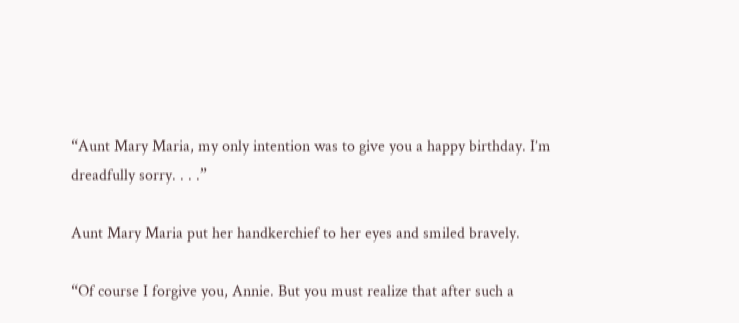“Aunt Mary Maria, my only intention was to give you a happy birthday. I’m dreadfully sorry. . . .”

Aunt Mary Maria put her handkerchief to her eyes and smiled bravely.

“Of course I forgive you, Annie. But you must realize that after such a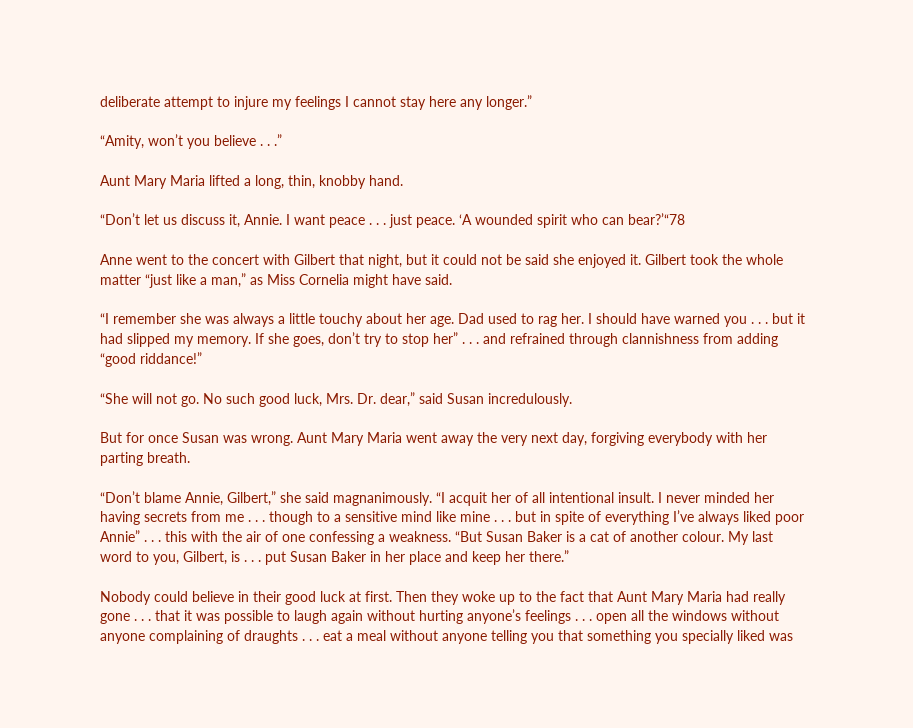deliberate attempt to injure my feelings I cannot stay here any longer.”

“Amity, won’t you believe . . .”

Aunt Mary Maria lifted a long, thin, knobby hand.

“Don’t let us discuss it, Annie. I want peace . . . just peace. ‘A wounded spirit who can bear?’“78

Anne went to the concert with Gilbert that night, but it could not be said she enjoyed it. Gilbert took the whole matter “just like a man,” as Miss Cornelia might have said.

“I remember she was always a little touchy about her age. Dad used to rag her. I should have warned you . . . but it had slipped my memory. If she goes, don’t try to stop her” . . . and refrained through clannishness from adding “good riddance!”

“She will not go. No such good luck, Mrs. Dr. dear,” said Susan incredulously.

But for once Susan was wrong. Aunt Mary Maria went away the very next day, forgiving everybody with her parting breath.

“Don’t blame Annie, Gilbert,” she said magnanimously. “I acquit her of all intentional insult. I never minded her having secrets from me . . . though to a sensitive mind like mine . . . but in spite of everything I’ve always liked poor Annie” . . . this with the air of one confessing a weakness. “But Susan Baker is a cat of another colour. My last word to you, Gilbert, is . . . put Susan Baker in her place and keep her there.”

Nobody could believe in their good luck at first. Then they woke up to the fact that Aunt Mary Maria had really gone . . . that it was possible to laugh again without hurting anyone’s feelings . . . open all the windows without anyone complaining of draughts . . . eat a meal without anyone telling you that something you specially liked was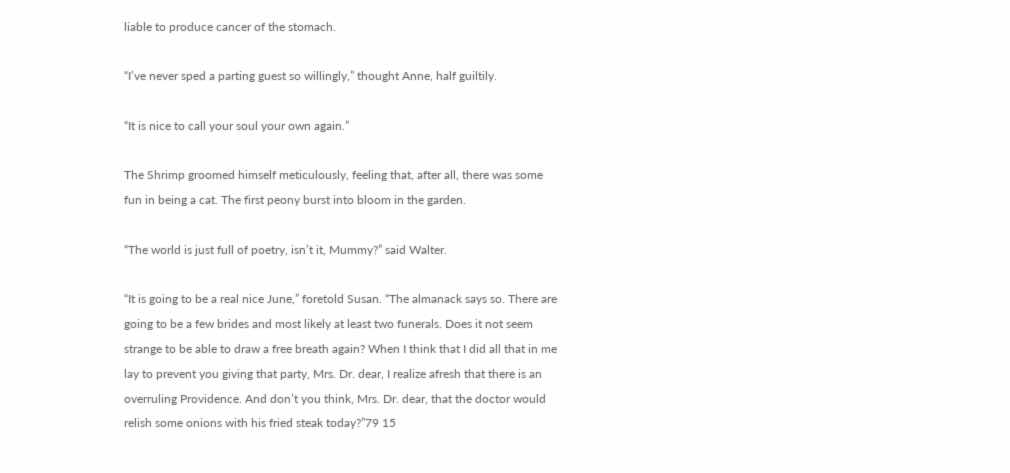liable to produce cancer of the stomach.

“I’ve never sped a parting guest so willingly,” thought Anne, half guiltily.

“It is nice to call your soul your own again.”

The Shrimp groomed himself meticulously, feeling that, after all, there was some fun in being a cat. The first peony burst into bloom in the garden.

“The world is just full of poetry, isn’t it, Mummy?” said Walter.

“It is going to be a real nice June,” foretold Susan. “The almanack says so. There are going to be a few brides and most likely at least two funerals. Does it not seem strange to be able to draw a free breath again? When I think that I did all that in me lay to prevent you giving that party, Mrs. Dr. dear, I realize afresh that there is an overruling Providence. And don’t you think, Mrs. Dr. dear, that the doctor would relish some onions with his fried steak today?”79 15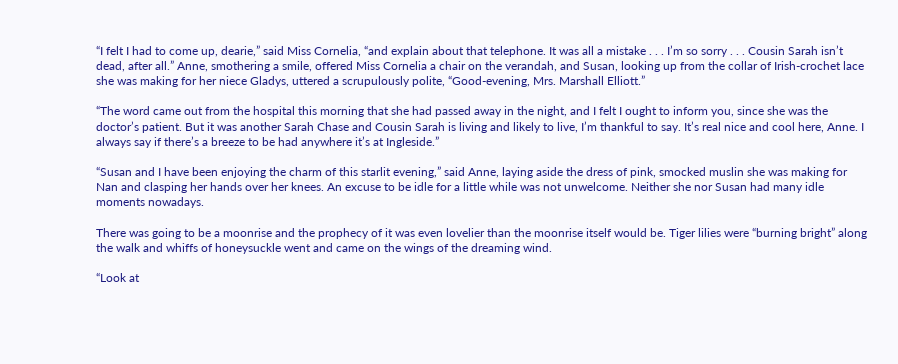“I felt I had to come up, dearie,” said Miss Cornelia, “and explain about that telephone. It was all a mistake . . . I’m so sorry . . . Cousin Sarah isn’t dead, after all.” Anne, smothering a smile, offered Miss Cornelia a chair on the verandah, and Susan, looking up from the collar of Irish-crochet lace she was making for her niece Gladys, uttered a scrupulously polite, “Good-evening, Mrs. Marshall Elliott.”

“The word came out from the hospital this morning that she had passed away in the night, and I felt I ought to inform you, since she was the doctor’s patient. But it was another Sarah Chase and Cousin Sarah is living and likely to live, I’m thankful to say. It’s real nice and cool here, Anne. I always say if there’s a breeze to be had anywhere it’s at Ingleside.”

“Susan and I have been enjoying the charm of this starlit evening,” said Anne, laying aside the dress of pink, smocked muslin she was making for Nan and clasping her hands over her knees. An excuse to be idle for a little while was not unwelcome. Neither she nor Susan had many idle moments nowadays.

There was going to be a moonrise and the prophecy of it was even lovelier than the moonrise itself would be. Tiger lilies were “burning bright” along the walk and whiffs of honeysuckle went and came on the wings of the dreaming wind.

“Look at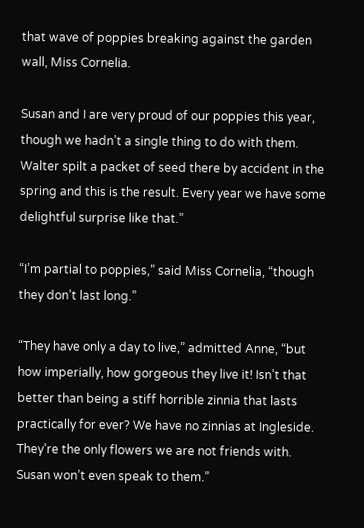that wave of poppies breaking against the garden wall, Miss Cornelia.

Susan and I are very proud of our poppies this year, though we hadn’t a single thing to do with them. Walter spilt a packet of seed there by accident in the spring and this is the result. Every year we have some delightful surprise like that.”

“I’m partial to poppies,” said Miss Cornelia, “though they don’t last long.”

“They have only a day to live,” admitted Anne, “but how imperially, how gorgeous they live it! Isn’t that better than being a stiff horrible zinnia that lasts practically for ever? We have no zinnias at Ingleside. They’re the only flowers we are not friends with. Susan won’t even speak to them.”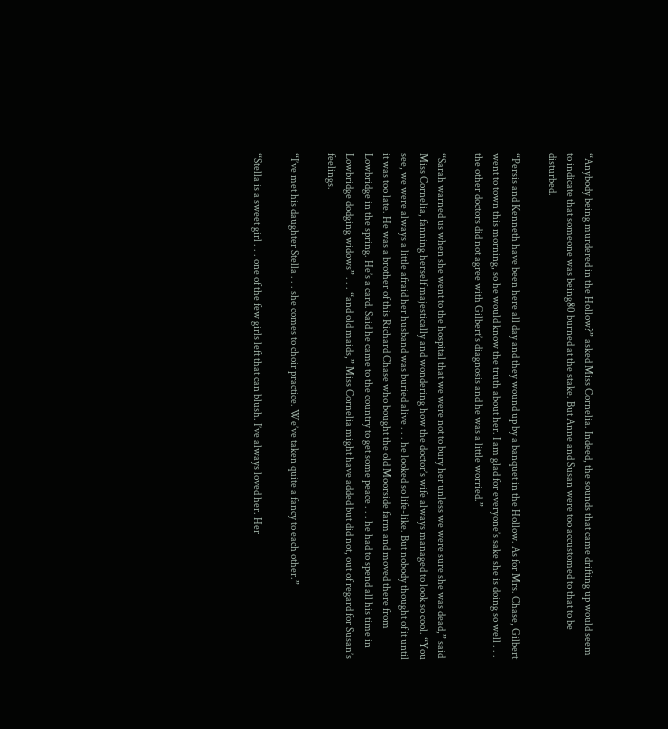“Anybody being murdered in the Hollow?” asked Miss Cornelia. Indeed, the sounds that came drifting up would seem to indicate that someone was being80 burned at the stake. But Anne and Susan were too accustomed to that to be disturbed.

“Persis and Kenneth have been here all day and they wound up by a banquet in the Hollow. As for Mrs. Chase, Gilbert went to town this morning, so he would know the truth about her. I am glad for everyone’s sake she is doing so well . . . the other doctors did not agree with Gilbert’s diagnosis and he was a little worried.”

“Sarah warned us when she went to the hospital that we were not to bury her unless we were sure she was dead,” said Miss Cornelia, fanning herself majestically and wondering how the doctor’s wife always managed to look so cool. “You see, we were always a little afraid her husband was buried alive . . . he looked so life-like. But nobody thought of it until it was too late. He was a brother of this Richard Chase who bought the old Moorside farm and moved there from Lowbridge in the spring. He’s a card. Said he came to the country to get some peace . . . he had to spend all his time in Lowbridge dodging widows” . . . “and old maids,” Miss Cornelia might have added but did not, out of regard for Susan’s feelings.

“I’ve met his daughter Stella . . . she comes to choir practice. We’ve taken quite a fancy to each other.”

“Stella is a sweet girl . . . one of the few girls left that can blush. I’ve always loved her. Her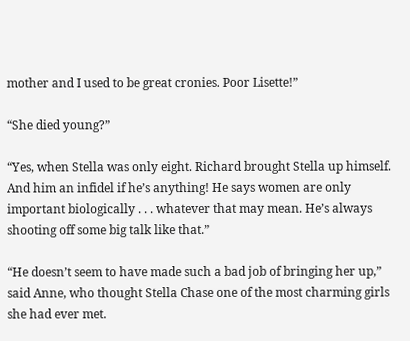mother and I used to be great cronies. Poor Lisette!”

“She died young?”

“Yes, when Stella was only eight. Richard brought Stella up himself. And him an infidel if he’s anything! He says women are only important biologically . . . whatever that may mean. He’s always shooting off some big talk like that.”

“He doesn’t seem to have made such a bad job of bringing her up,” said Anne, who thought Stella Chase one of the most charming girls she had ever met.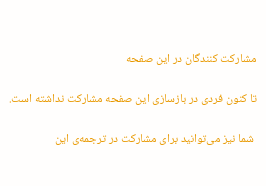مشارکت کنندگان در این صفحه

تا کنون فردی در بازسازی این صفحه مشارکت نداشته است.

 شما نیز می‌توانید برای مشارکت در ترجمه‌ی این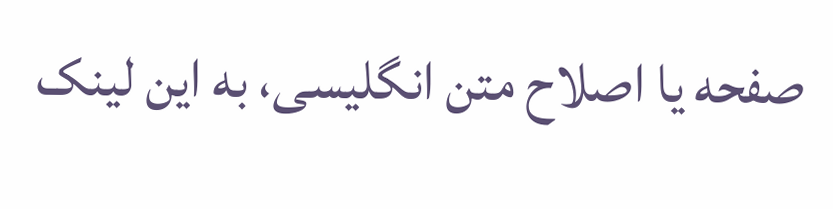صفحه یا اصلاح متن انگلیسی، به این لینک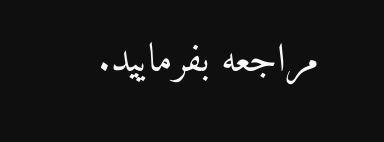مراجعه بفرمایید.